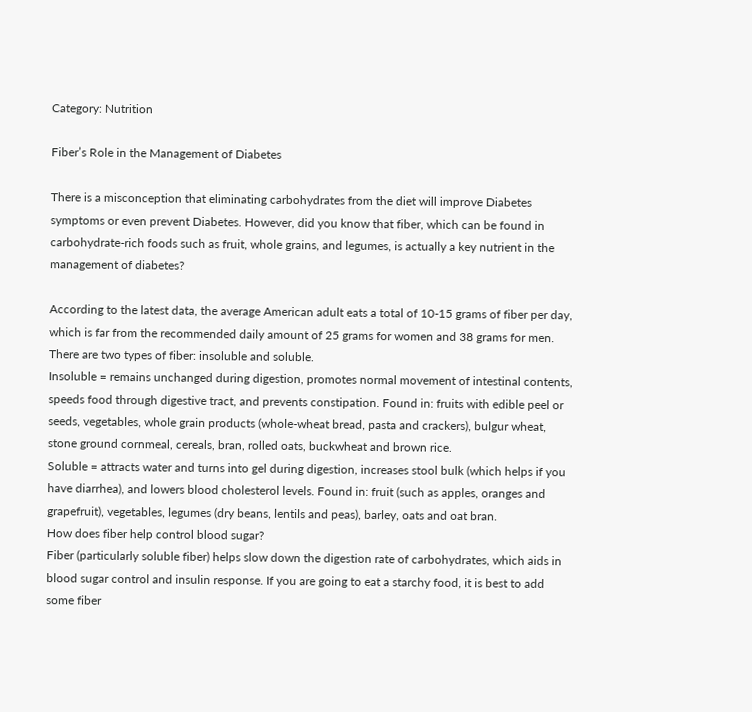Category: Nutrition

Fiber’s Role in the Management of Diabetes

There is a misconception that eliminating carbohydrates from the diet will improve Diabetes symptoms or even prevent Diabetes. However, did you know that fiber, which can be found in carbohydrate-rich foods such as fruit, whole grains, and legumes, is actually a key nutrient in the management of diabetes?

According to the latest data, the average American adult eats a total of 10-15 grams of fiber per day, which is far from the recommended daily amount of 25 grams for women and 38 grams for men.
There are two types of fiber: insoluble and soluble.
Insoluble = remains unchanged during digestion, promotes normal movement of intestinal contents, speeds food through digestive tract, and prevents constipation. Found in: fruits with edible peel or seeds, vegetables, whole grain products (whole-wheat bread, pasta and crackers), bulgur wheat, stone ground cornmeal, cereals, bran, rolled oats, buckwheat and brown rice.
Soluble = attracts water and turns into gel during digestion, increases stool bulk (which helps if you have diarrhea), and lowers blood cholesterol levels. Found in: fruit (such as apples, oranges and grapefruit), vegetables, legumes (dry beans, lentils and peas), barley, oats and oat bran.
How does fiber help control blood sugar?
Fiber (particularly soluble fiber) helps slow down the digestion rate of carbohydrates, which aids in blood sugar control and insulin response. If you are going to eat a starchy food, it is best to add some fiber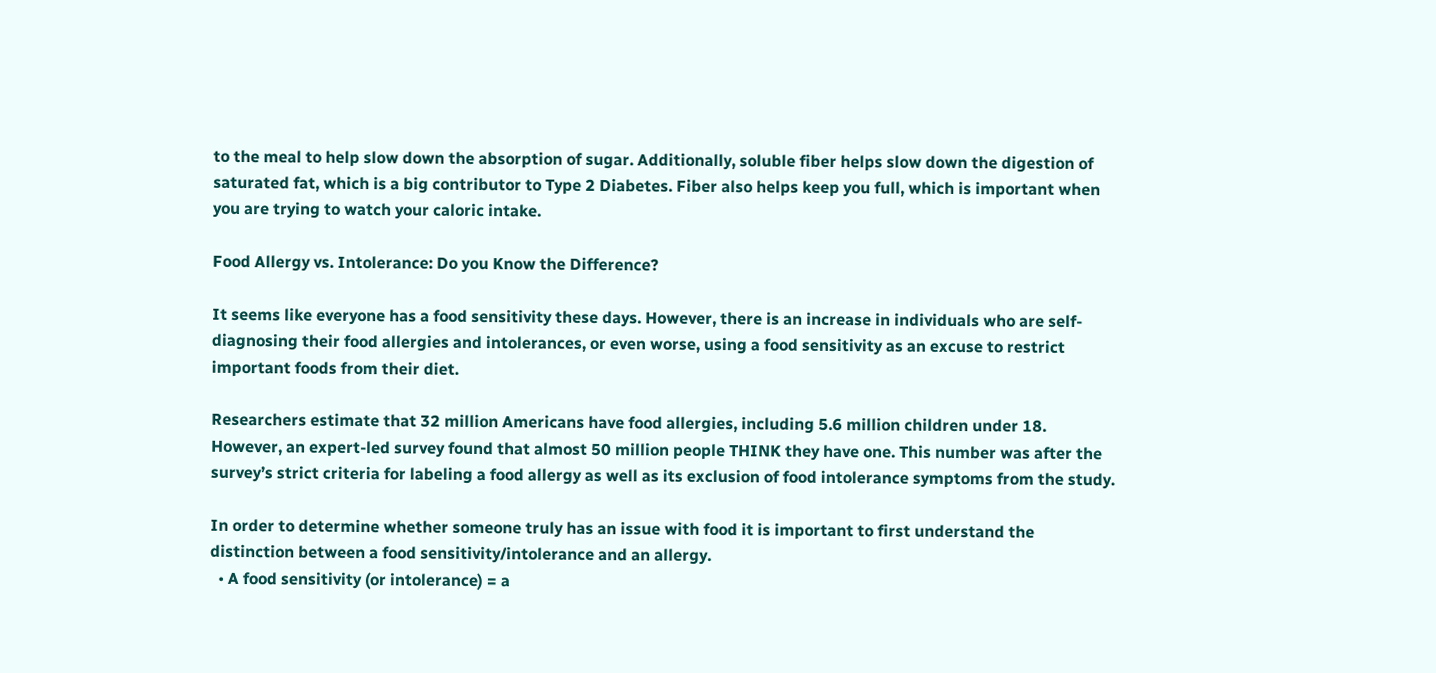to the meal to help slow down the absorption of sugar. Additionally, soluble fiber helps slow down the digestion of saturated fat, which is a big contributor to Type 2 Diabetes. Fiber also helps keep you full, which is important when you are trying to watch your caloric intake.

Food Allergy vs. Intolerance: Do you Know the Difference?

It seems like everyone has a food sensitivity these days. However, there is an increase in individuals who are self-diagnosing their food allergies and intolerances, or even worse, using a food sensitivity as an excuse to restrict important foods from their diet.

Researchers estimate that 32 million Americans have food allergies, including 5.6 million children under 18. However, an expert-led survey found that almost 50 million people THINK they have one. This number was after the survey’s strict criteria for labeling a food allergy as well as its exclusion of food intolerance symptoms from the study.

In order to determine whether someone truly has an issue with food it is important to first understand the distinction between a food sensitivity/intolerance and an allergy.
  • A food sensitivity (or intolerance) = a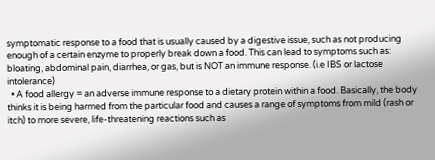symptomatic response to a food that is usually caused by a digestive issue, such as not producing enough of a certain enzyme to properly break down a food. This can lead to symptoms such as: bloating, abdominal pain, diarrhea, or gas, but is NOT an immune response. (i.e IBS or lactose intolerance)
  • A food allergy = an adverse immune response to a dietary protein within a food. Basically, the body thinks it is being harmed from the particular food and causes a range of symptoms from mild (rash or itch) to more severe, life-threatening reactions such as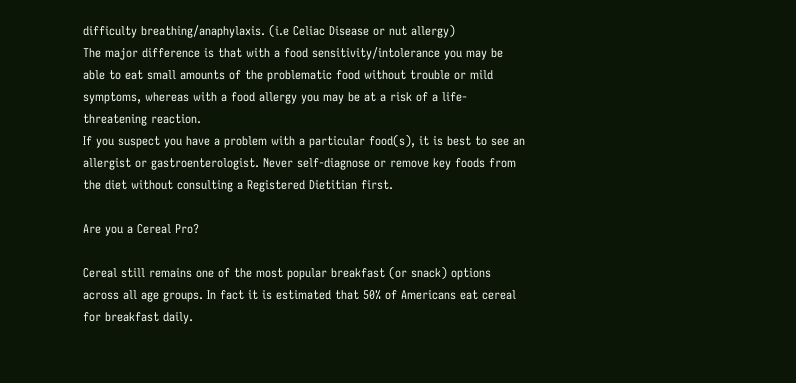difficulty breathing/anaphylaxis. (i.e Celiac Disease or nut allergy)
The major difference is that with a food sensitivity/intolerance you may be able to eat small amounts of the problematic food without trouble or mild symptoms, whereas with a food allergy you may be at a risk of a life-threatening reaction.
If you suspect you have a problem with a particular food(s), it is best to see an allergist or gastroenterologist. Never self-diagnose or remove key foods from the diet without consulting a Registered Dietitian first.

Are you a Cereal Pro?

Cereal still remains one of the most popular breakfast (or snack) options across all age groups. In fact it is estimated that 50% of Americans eat cereal for breakfast daily.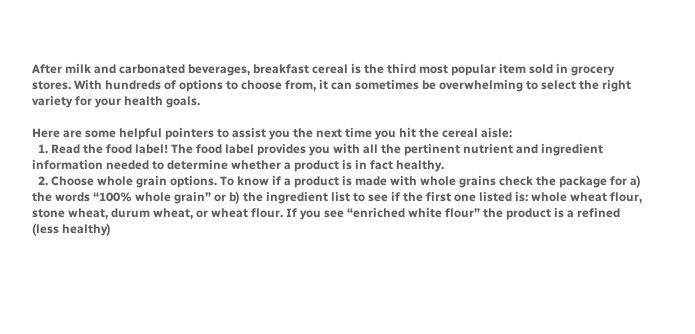After milk and carbonated beverages, breakfast cereal is the third most popular item sold in grocery stores. With hundreds of options to choose from, it can sometimes be overwhelming to select the right variety for your health goals.

Here are some helpful pointers to assist you the next time you hit the cereal aisle:
  1. Read the food label! The food label provides you with all the pertinent nutrient and ingredient information needed to determine whether a product is in fact healthy.
  2. Choose whole grain options. To know if a product is made with whole grains check the package for a) the words “100% whole grain” or b) the ingredient list to see if the first one listed is: whole wheat flour, stone wheat, durum wheat, or wheat flour. If you see “enriched white flour” the product is a refined (less healthy)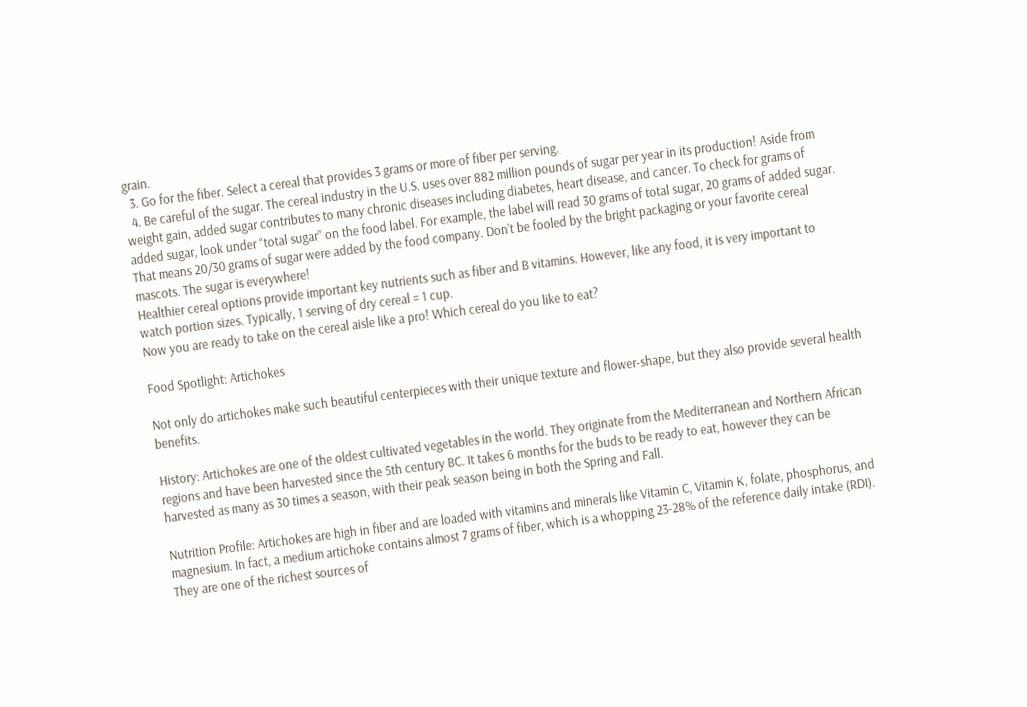grain.
  3. Go for the fiber. Select a cereal that provides 3 grams or more of fiber per serving.
  4. Be careful of the sugar. The cereal industry in the U.S. uses over 882 million pounds of sugar per year in its production! Aside from weight gain, added sugar contributes to many chronic diseases including diabetes, heart disease, and cancer. To check for grams of added sugar, look under “total sugar” on the food label. For example, the label will read 30 grams of total sugar, 20 grams of added sugar. That means 20/30 grams of sugar were added by the food company. Don’t be fooled by the bright packaging or your favorite cereal mascots. The sugar is everywhere!
Healthier cereal options provide important key nutrients such as fiber and B vitamins. However, like any food, it is very important to watch portion sizes. Typically, 1 serving of dry cereal = 1 cup.
Now you are ready to take on the cereal aisle like a pro! Which cereal do you like to eat?

Food Spotlight: Artichokes

Not only do artichokes make such beautiful centerpieces with their unique texture and flower-shape, but they also provide several health benefits.

History: Artichokes are one of the oldest cultivated vegetables in the world. They originate from the Mediterranean and Northern African regions and have been harvested since the 5th century BC. It takes 6 months for the buds to be ready to eat, however they can be harvested as many as 30 times a season, with their peak season being in both the Spring and Fall.

Nutrition Profile: Artichokes are high in fiber and are loaded with vitamins and minerals like Vitamin C, Vitamin K, folate, phosphorus, and magnesium. In fact, a medium artichoke contains almost 7 grams of fiber, which is a whopping 23-28% of the reference daily intake (RDI). They are one of the richest sources of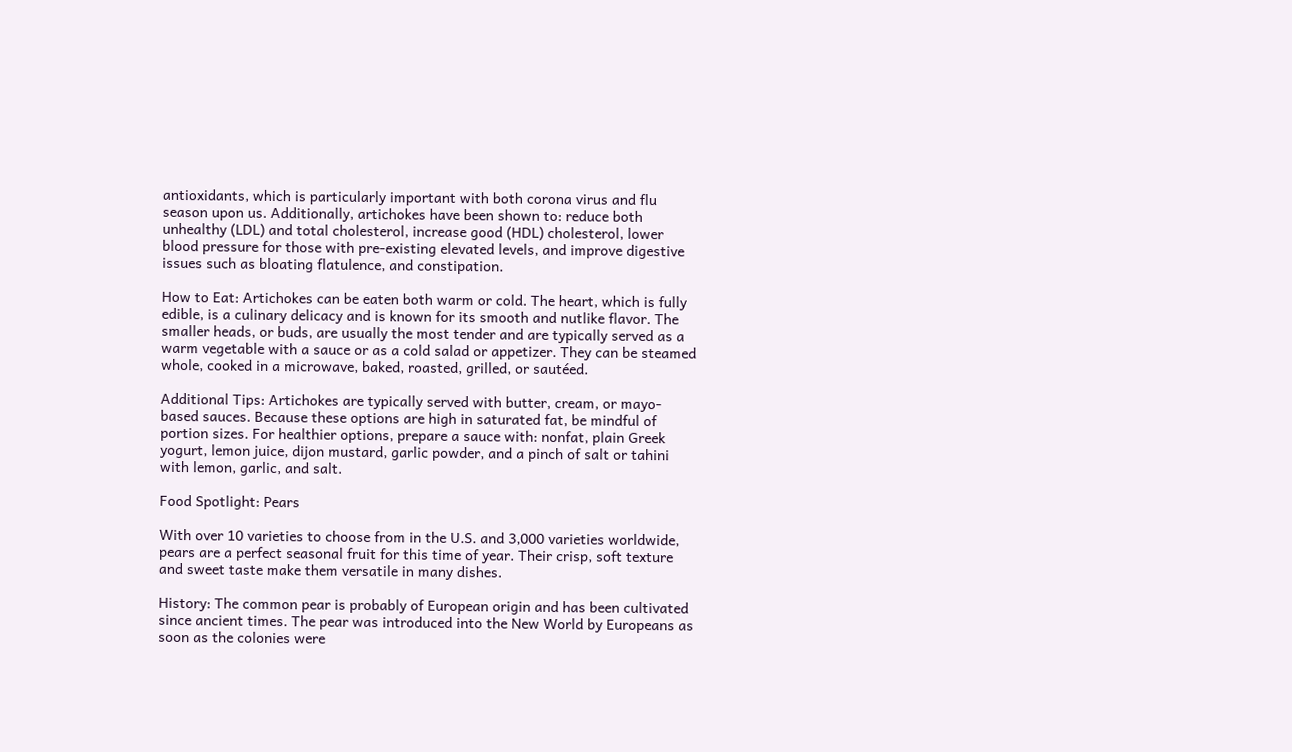antioxidants, which is particularly important with both corona virus and flu season upon us. Additionally, artichokes have been shown to: reduce both unhealthy (LDL) and total cholesterol, increase good (HDL) cholesterol, lower blood pressure for those with pre-existing elevated levels, and improve digestive issues such as bloating flatulence, and constipation.

How to Eat: Artichokes can be eaten both warm or cold. The heart, which is fully edible, is a culinary delicacy and is known for its smooth and nutlike flavor. The smaller heads, or buds, are usually the most tender and are typically served as a warm vegetable with a sauce or as a cold salad or appetizer. They can be steamed whole, cooked in a microwave, baked, roasted, grilled, or sautéed.

Additional Tips: Artichokes are typically served with butter, cream, or mayo-based sauces. Because these options are high in saturated fat, be mindful of portion sizes. For healthier options, prepare a sauce with: nonfat, plain Greek yogurt, lemon juice, dijon mustard, garlic powder, and a pinch of salt or tahini with lemon, garlic, and salt.

Food Spotlight: Pears

With over 10 varieties to choose from in the U.S. and 3,000 varieties worldwide, pears are a perfect seasonal fruit for this time of year. Their crisp, soft texture and sweet taste make them versatile in many dishes.

History: The common pear is probably of European origin and has been cultivated since ancient times. The pear was introduced into the New World by Europeans as soon as the colonies were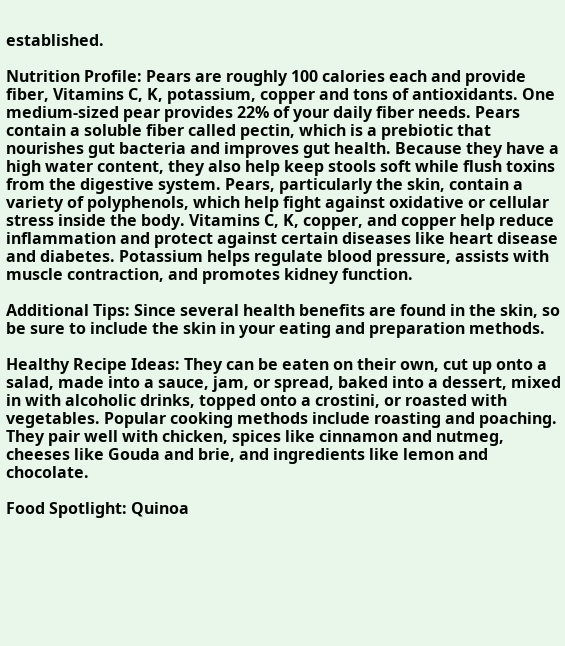established.

Nutrition Profile: Pears are roughly 100 calories each and provide fiber, Vitamins C, K, potassium, copper and tons of antioxidants. One medium-sized pear provides 22% of your daily fiber needs. Pears contain a soluble fiber called pectin, which is a prebiotic that nourishes gut bacteria and improves gut health. Because they have a high water content, they also help keep stools soft while flush toxins from the digestive system. Pears, particularly the skin, contain a variety of polyphenols, which help fight against oxidative or cellular stress inside the body. Vitamins C, K, copper, and copper help reduce inflammation and protect against certain diseases like heart disease and diabetes. Potassium helps regulate blood pressure, assists with muscle contraction, and promotes kidney function.

Additional Tips: Since several health benefits are found in the skin, so be sure to include the skin in your eating and preparation methods.

Healthy Recipe Ideas: They can be eaten on their own, cut up onto a salad, made into a sauce, jam, or spread, baked into a dessert, mixed in with alcoholic drinks, topped onto a crostini, or roasted with vegetables. Popular cooking methods include roasting and poaching. They pair well with chicken, spices like cinnamon and nutmeg, cheeses like Gouda and brie, and ingredients like lemon and chocolate.

Food Spotlight: Quinoa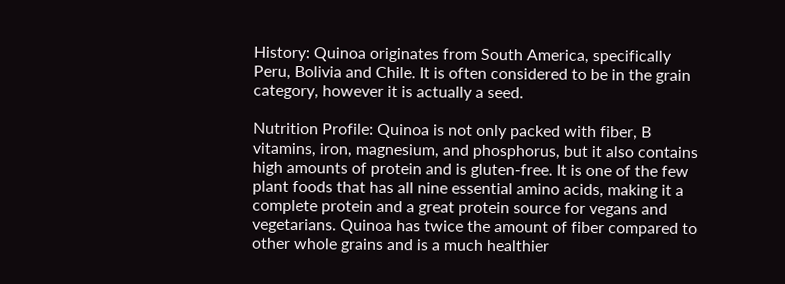History: Quinoa originates from South America, specifically Peru, Bolivia and Chile. It is often considered to be in the grain category, however it is actually a seed.

Nutrition Profile: Quinoa is not only packed with fiber, B vitamins, iron, magnesium, and phosphorus, but it also contains high amounts of protein and is gluten-free. It is one of the few plant foods that has all nine essential amino acids, making it a complete protein and a great protein source for vegans and vegetarians. Quinoa has twice the amount of fiber compared to other whole grains and is a much healthier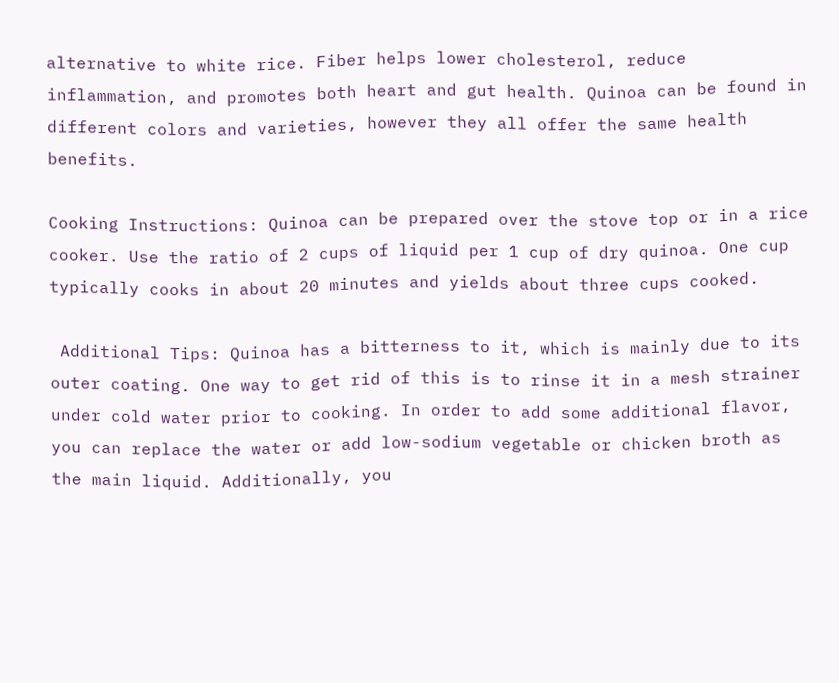alternative to white rice. Fiber helps lower cholesterol, reduce inflammation, and promotes both heart and gut health. Quinoa can be found in different colors and varieties, however they all offer the same health benefits.

Cooking Instructions: Quinoa can be prepared over the stove top or in a rice cooker. Use the ratio of 2 cups of liquid per 1 cup of dry quinoa. One cup typically cooks in about 20 minutes and yields about three cups cooked.

 Additional Tips: Quinoa has a bitterness to it, which is mainly due to its outer coating. One way to get rid of this is to rinse it in a mesh strainer under cold water prior to cooking. In order to add some additional flavor, you can replace the water or add low-sodium vegetable or chicken broth as the main liquid. Additionally, you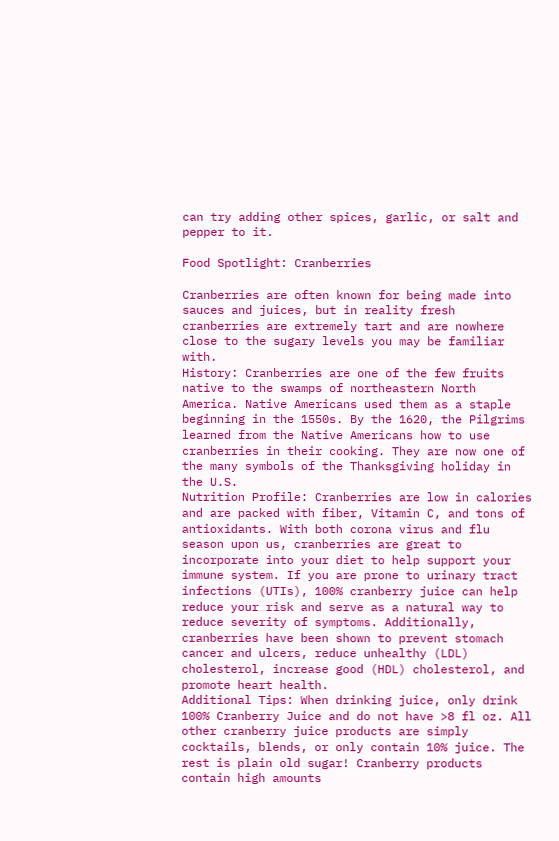can try adding other spices, garlic, or salt and pepper to it.

Food Spotlight: Cranberries

Cranberries are often known for being made into sauces and juices, but in reality fresh cranberries are extremely tart and are nowhere close to the sugary levels you may be familiar with.
History: Cranberries are one of the few fruits native to the swamps of northeastern North America. Native Americans used them as a staple beginning in the 1550s. By the 1620, the Pilgrims learned from the Native Americans how to use cranberries in their cooking. They are now one of the many symbols of the Thanksgiving holiday in the U.S.
Nutrition Profile: Cranberries are low in calories and are packed with fiber, Vitamin C, and tons of antioxidants. With both corona virus and flu season upon us, cranberries are great to incorporate into your diet to help support your immune system. If you are prone to urinary tract infections (UTIs), 100% cranberry juice can help reduce your risk and serve as a natural way to reduce severity of symptoms. Additionally, cranberries have been shown to prevent stomach cancer and ulcers, reduce unhealthy (LDL) cholesterol, increase good (HDL) cholesterol, and promote heart health.
Additional Tips: When drinking juice, only drink 100% Cranberry Juice and do not have >8 fl oz. All other cranberry juice products are simply cocktails, blends, or only contain 10% juice. The rest is plain old sugar! Cranberry products contain high amounts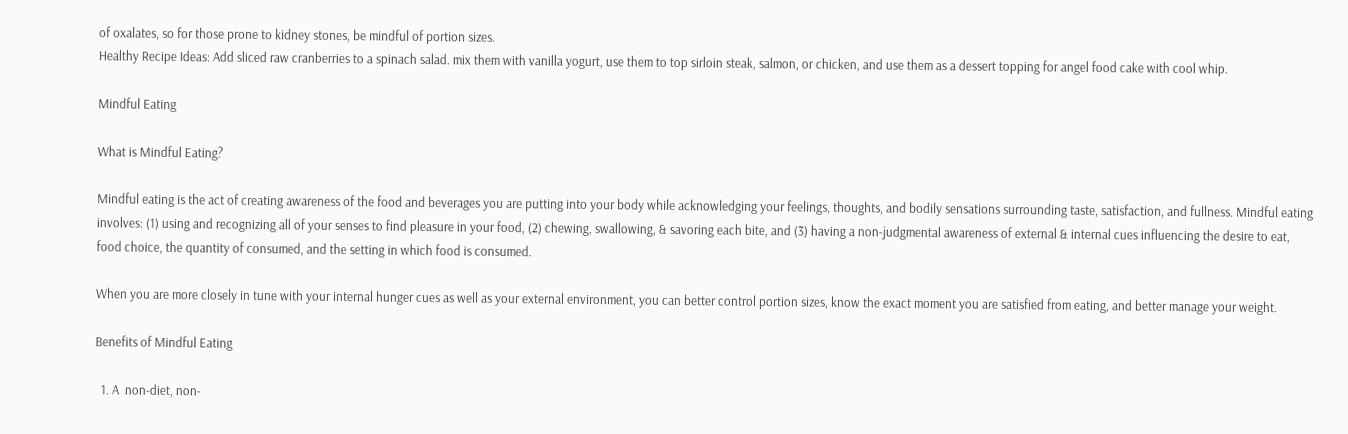of oxalates, so for those prone to kidney stones, be mindful of portion sizes.
Healthy Recipe Ideas: Add sliced raw cranberries to a spinach salad. mix them with vanilla yogurt, use them to top sirloin steak, salmon, or chicken, and use them as a dessert topping for angel food cake with cool whip.

Mindful Eating

What is Mindful Eating?

Mindful eating is the act of creating awareness of the food and beverages you are putting into your body while acknowledging your feelings, thoughts, and bodily sensations surrounding taste, satisfaction, and fullness. Mindful eating involves: (1) using and recognizing all of your senses to find pleasure in your food, (2) chewing, swallowing, & savoring each bite, and (3) having a non-judgmental awareness of external & internal cues influencing the desire to eat, food choice, the quantity of consumed, and the setting in which food is consumed.

When you are more closely in tune with your internal hunger cues as well as your external environment, you can better control portion sizes, know the exact moment you are satisfied from eating, and better manage your weight.

Benefits of Mindful Eating

  1. A  non-diet, non-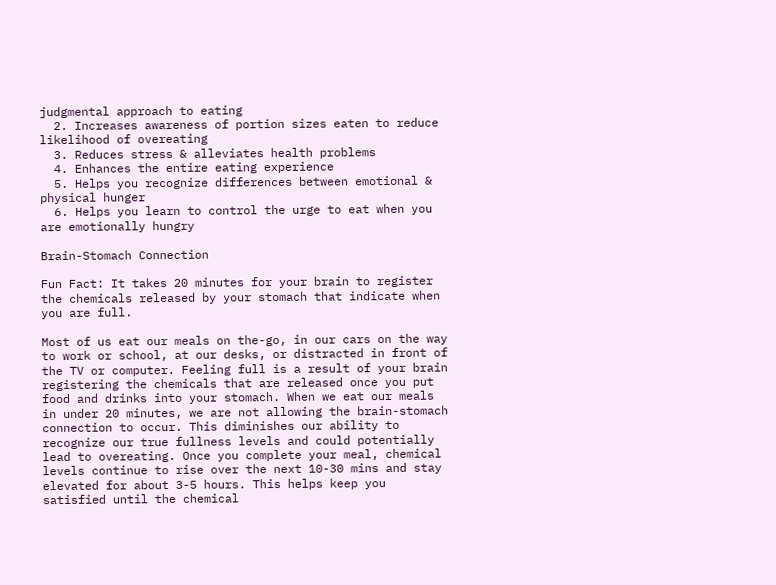judgmental approach to eating
  2. Increases awareness of portion sizes eaten to reduce likelihood of overeating
  3. Reduces stress & alleviates health problems
  4. Enhances the entire eating experience
  5. Helps you recognize differences between emotional & physical hunger
  6. Helps you learn to control the urge to eat when you are emotionally hungry

Brain-Stomach Connection

Fun Fact: It takes 20 minutes for your brain to register the chemicals released by your stomach that indicate when you are full.

Most of us eat our meals on the-go, in our cars on the way to work or school, at our desks, or distracted in front of the TV or computer. Feeling full is a result of your brain registering the chemicals that are released once you put food and drinks into your stomach. When we eat our meals in under 20 minutes, we are not allowing the brain-stomach connection to occur. This diminishes our ability to recognize our true fullness levels and could potentially lead to overeating. Once you complete your meal, chemical levels continue to rise over the next 10-30 mins and stay elevated for about 3-5 hours. This helps keep you satisfied until the chemical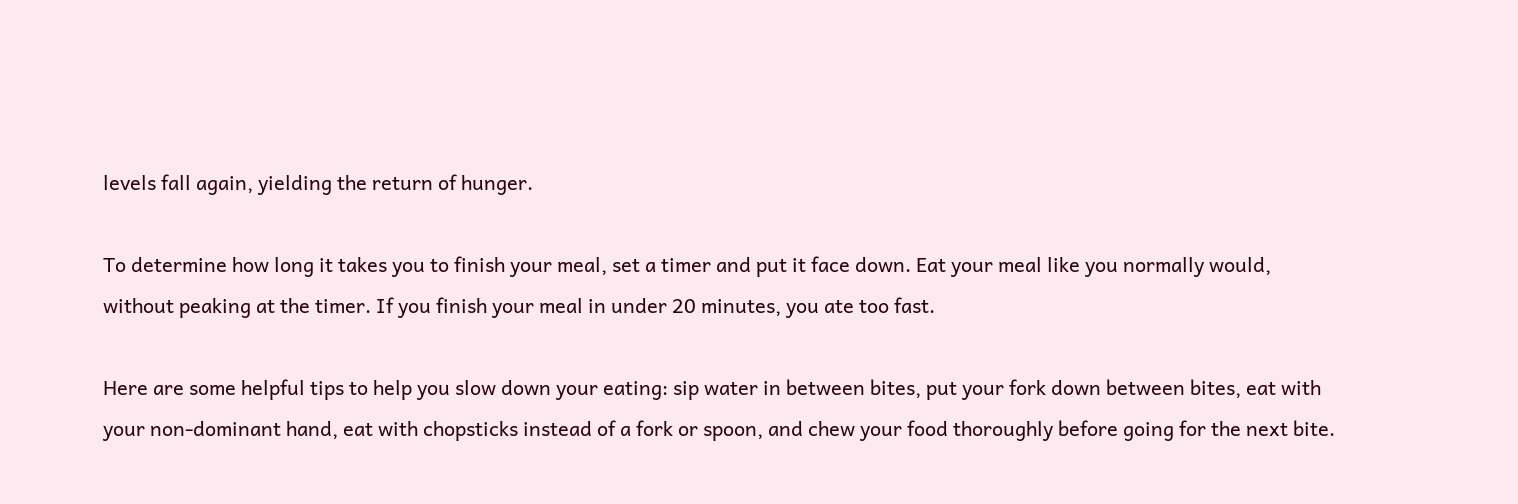levels fall again, yielding the return of hunger.

To determine how long it takes you to finish your meal, set a timer and put it face down. Eat your meal like you normally would, without peaking at the timer. If you finish your meal in under 20 minutes, you ate too fast.

Here are some helpful tips to help you slow down your eating: sip water in between bites, put your fork down between bites, eat with your non-dominant hand, eat with chopsticks instead of a fork or spoon, and chew your food thoroughly before going for the next bite.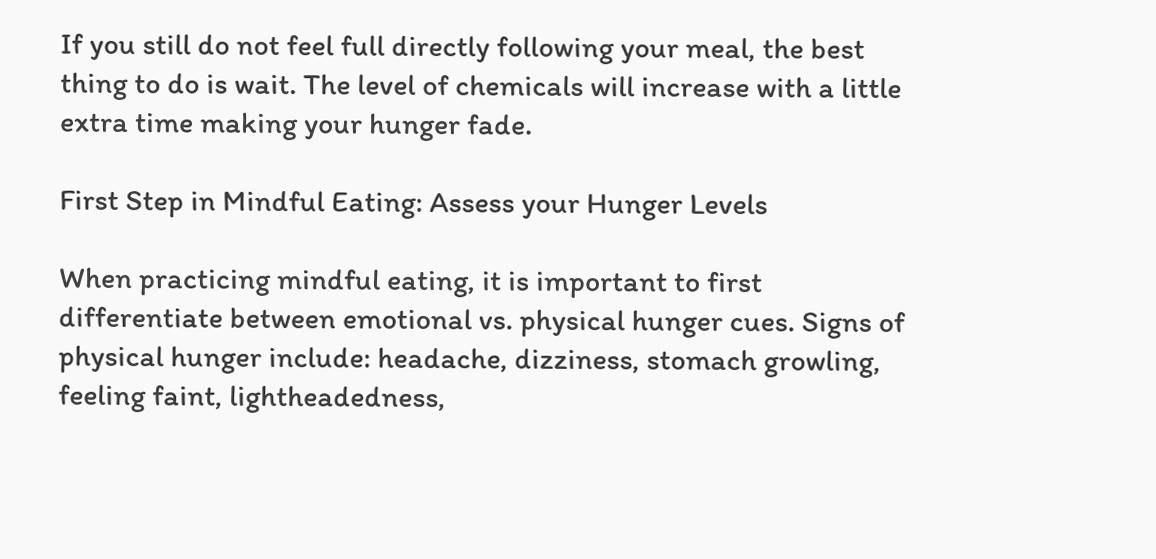If you still do not feel full directly following your meal, the best thing to do is wait. The level of chemicals will increase with a little extra time making your hunger fade.

First Step in Mindful Eating: Assess your Hunger Levels

When practicing mindful eating, it is important to first differentiate between emotional vs. physical hunger cues. Signs of physical hunger include: headache, dizziness, stomach growling, feeling faint, lightheadedness,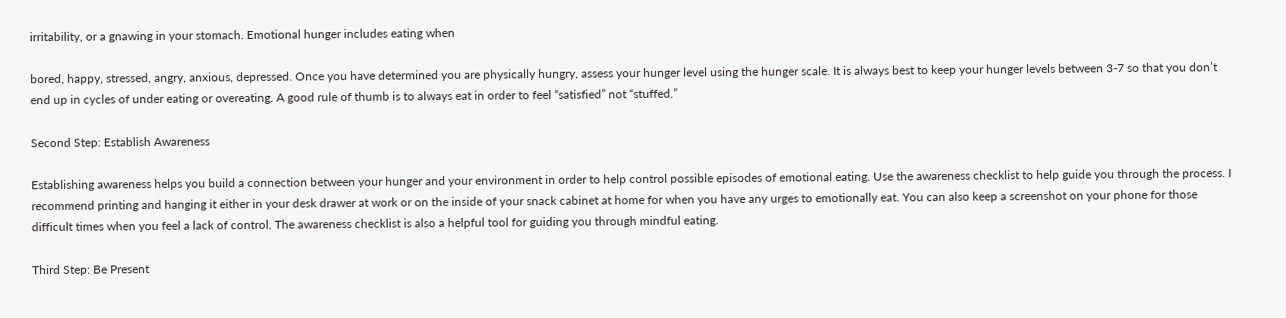irritability, or a gnawing in your stomach. Emotional hunger includes eating when

bored, happy, stressed, angry, anxious, depressed. Once you have determined you are physically hungry, assess your hunger level using the hunger scale. It is always best to keep your hunger levels between 3-7 so that you don’t end up in cycles of under eating or overeating. A good rule of thumb is to always eat in order to feel “satisfied” not “stuffed.”

Second Step: Establish Awareness

Establishing awareness helps you build a connection between your hunger and your environment in order to help control possible episodes of emotional eating. Use the awareness checklist to help guide you through the process. I recommend printing and hanging it either in your desk drawer at work or on the inside of your snack cabinet at home for when you have any urges to emotionally eat. You can also keep a screenshot on your phone for those difficult times when you feel a lack of control. The awareness checklist is also a helpful tool for guiding you through mindful eating.

Third Step: Be Present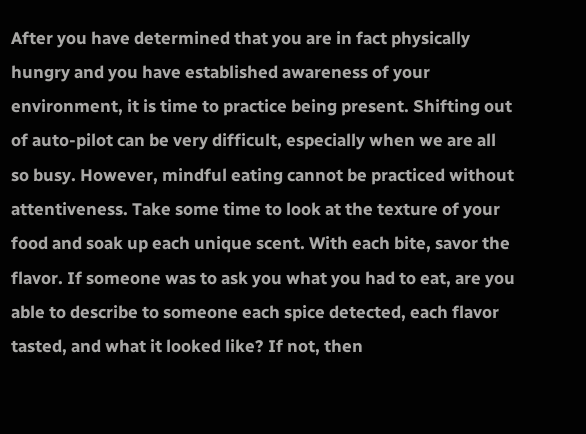After you have determined that you are in fact physically hungry and you have established awareness of your environment, it is time to practice being present. Shifting out of auto-pilot can be very difficult, especially when we are all so busy. However, mindful eating cannot be practiced without attentiveness. Take some time to look at the texture of your food and soak up each unique scent. With each bite, savor the flavor. If someone was to ask you what you had to eat, are you able to describe to someone each spice detected, each flavor tasted, and what it looked like? If not, then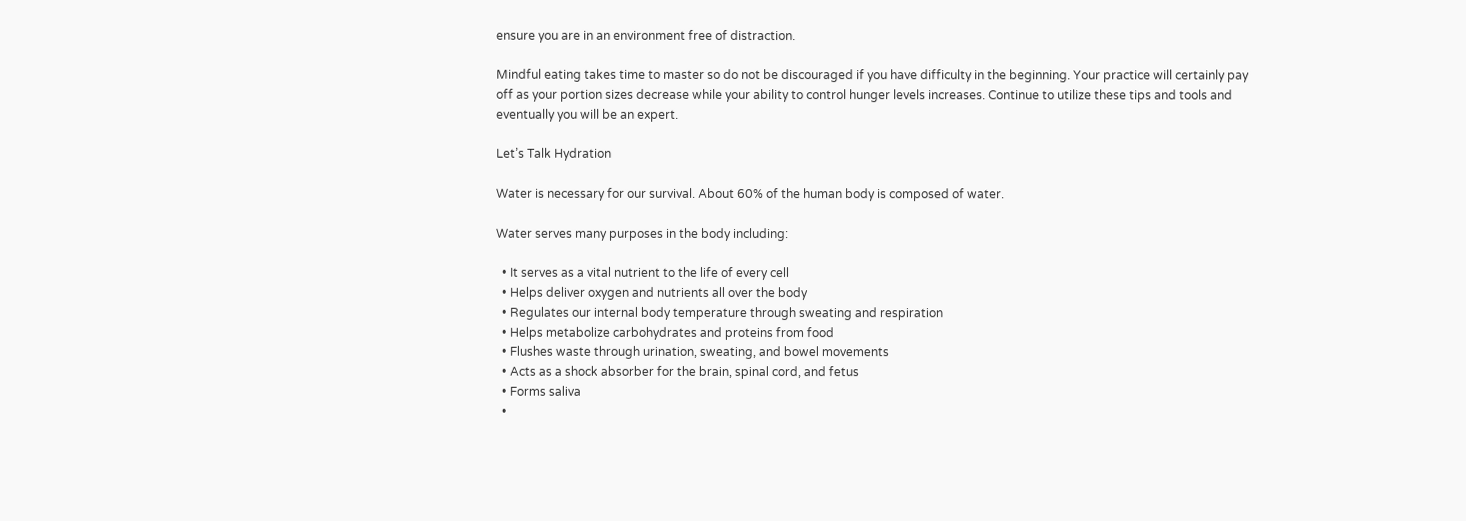ensure you are in an environment free of distraction.

Mindful eating takes time to master so do not be discouraged if you have difficulty in the beginning. Your practice will certainly pay off as your portion sizes decrease while your ability to control hunger levels increases. Continue to utilize these tips and tools and eventually you will be an expert.

Let’s Talk Hydration

Water is necessary for our survival. About 60% of the human body is composed of water.

Water serves many purposes in the body including:

  • It serves as a vital nutrient to the life of every cell
  • Helps deliver oxygen and nutrients all over the body
  • Regulates our internal body temperature through sweating and respiration
  • Helps metabolize carbohydrates and proteins from food
  • Flushes waste through urination, sweating, and bowel movements
  • Acts as a shock absorber for the brain, spinal cord, and fetus
  • Forms saliva
  •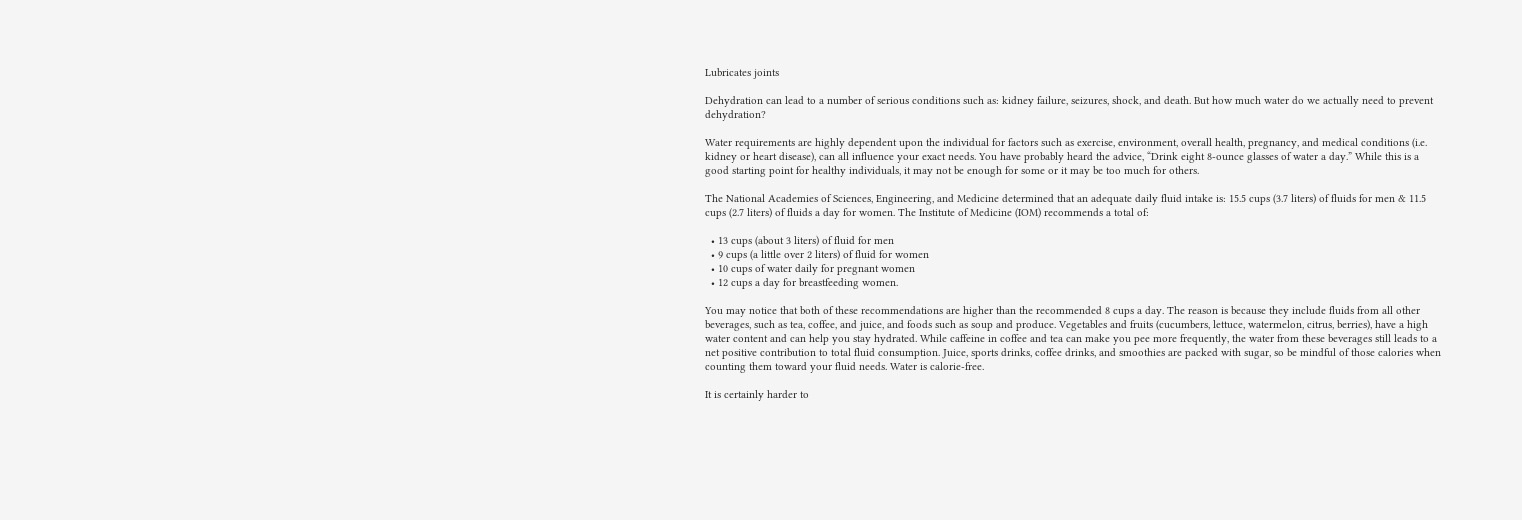Lubricates joints

Dehydration can lead to a number of serious conditions such as: kidney failure, seizures, shock, and death. But how much water do we actually need to prevent dehydration?

Water requirements are highly dependent upon the individual for factors such as exercise, environment, overall health, pregnancy, and medical conditions (i.e. kidney or heart disease), can all influence your exact needs. You have probably heard the advice, “Drink eight 8-ounce glasses of water a day.” While this is a good starting point for healthy individuals, it may not be enough for some or it may be too much for others.

The National Academies of Sciences, Engineering, and Medicine determined that an adequate daily fluid intake is: 15.5 cups (3.7 liters) of fluids for men & 11.5 cups (2.7 liters) of fluids a day for women. The Institute of Medicine (IOM) recommends a total of:

  • 13 cups (about 3 liters) of fluid for men
  • 9 cups (a little over 2 liters) of fluid for women
  • 10 cups of water daily for pregnant women
  • 12 cups a day for breastfeeding women.

You may notice that both of these recommendations are higher than the recommended 8 cups a day. The reason is because they include fluids from all other beverages, such as tea, coffee, and juice, and foods such as soup and produce. Vegetables and fruits (cucumbers, lettuce, watermelon, citrus, berries), have a high water content and can help you stay hydrated. While caffeine in coffee and tea can make you pee more frequently, the water from these beverages still leads to a net positive contribution to total fluid consumption. Juice, sports drinks, coffee drinks, and smoothies are packed with sugar, so be mindful of those calories when counting them toward your fluid needs. Water is calorie-free.

It is certainly harder to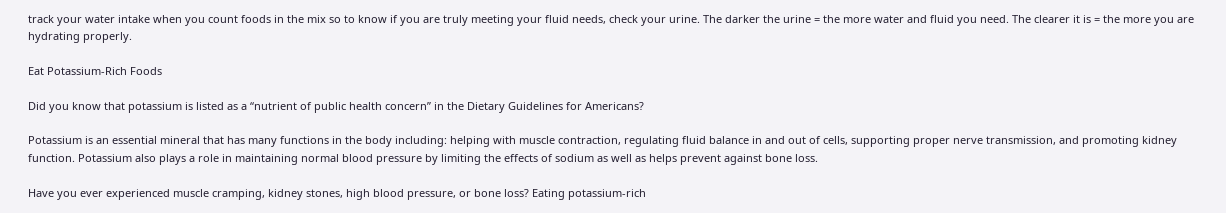track your water intake when you count foods in the mix so to know if you are truly meeting your fluid needs, check your urine. The darker the urine = the more water and fluid you need. The clearer it is = the more you are hydrating properly.

Eat Potassium-Rich Foods

Did you know that potassium is listed as a “nutrient of public health concern” in the Dietary Guidelines for Americans?

Potassium is an essential mineral that has many functions in the body including: helping with muscle contraction, regulating fluid balance in and out of cells, supporting proper nerve transmission, and promoting kidney function. Potassium also plays a role in maintaining normal blood pressure by limiting the effects of sodium as well as helps prevent against bone loss.

Have you ever experienced muscle cramping, kidney stones, high blood pressure, or bone loss? Eating potassium-rich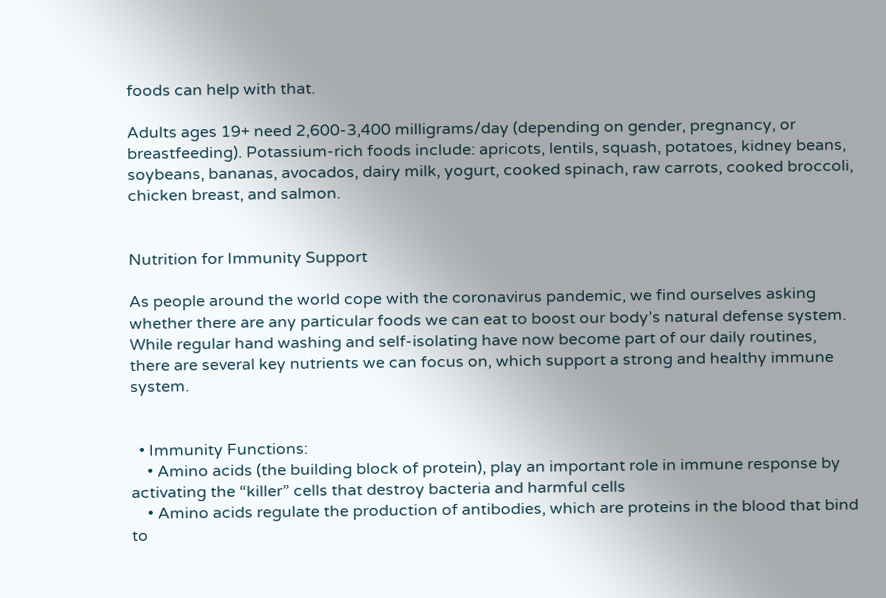foods can help with that.

Adults ages 19+ need 2,600-3,400 milligrams/day (depending on gender, pregnancy, or breastfeeding). Potassium-rich foods include: apricots, lentils, squash, potatoes, kidney beans, soybeans, bananas, avocados, dairy milk, yogurt, cooked spinach, raw carrots, cooked broccoli, chicken breast, and salmon.


Nutrition for Immunity Support

As people around the world cope with the coronavirus pandemic, we find ourselves asking whether there are any particular foods we can eat to boost our body’s natural defense system. While regular hand washing and self-isolating have now become part of our daily routines, there are several key nutrients we can focus on, which support a strong and healthy immune system.


  • Immunity Functions:
    • Amino acids (the building block of protein), play an important role in immune response by activating the “killer” cells that destroy bacteria and harmful cells
    • Amino acids regulate the production of antibodies, which are proteins in the blood that bind to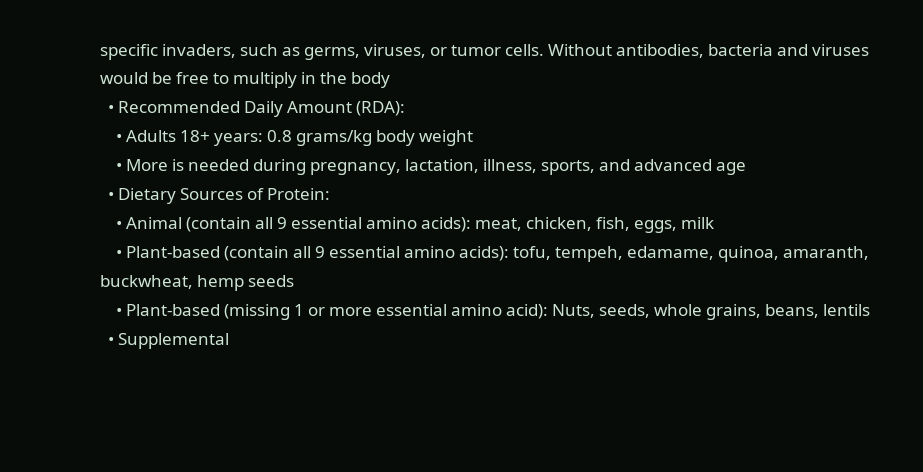specific invaders, such as germs, viruses, or tumor cells. Without antibodies, bacteria and viruses would be free to multiply in the body
  • Recommended Daily Amount (RDA):
    • Adults 18+ years: 0.8 grams/kg body weight
    • More is needed during pregnancy, lactation, illness, sports, and advanced age
  • Dietary Sources of Protein:
    • Animal (contain all 9 essential amino acids): meat, chicken, fish, eggs, milk
    • Plant-based (contain all 9 essential amino acids): tofu, tempeh, edamame, quinoa, amaranth, buckwheat, hemp seeds
    • Plant-based (missing 1 or more essential amino acid): Nuts, seeds, whole grains, beans, lentils
  • Supplemental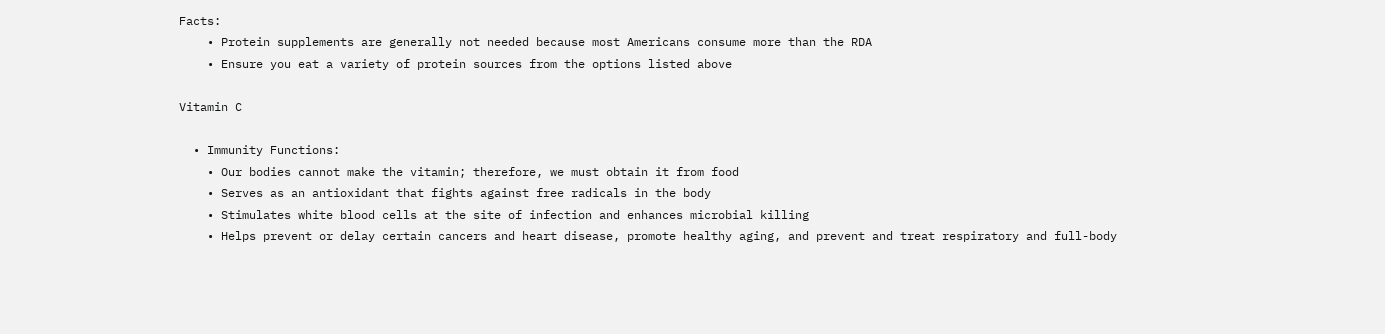Facts:
    • Protein supplements are generally not needed because most Americans consume more than the RDA
    • Ensure you eat a variety of protein sources from the options listed above

Vitamin C

  • Immunity Functions:
    • Our bodies cannot make the vitamin; therefore, we must obtain it from food
    • Serves as an antioxidant that fights against free radicals in the body
    • Stimulates white blood cells at the site of infection and enhances microbial killing
    • Helps prevent or delay certain cancers and heart disease, promote healthy aging, and prevent and treat respiratory and full-body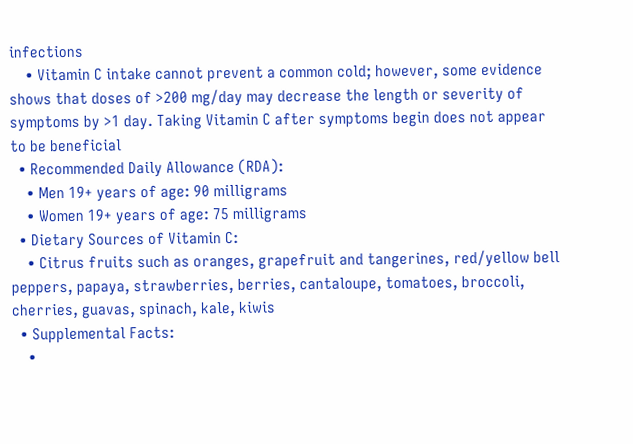infections
    • Vitamin C intake cannot prevent a common cold; however, some evidence shows that doses of >200 mg/day may decrease the length or severity of symptoms by >1 day. Taking Vitamin C after symptoms begin does not appear to be beneficial
  • Recommended Daily Allowance (RDA):
    • Men 19+ years of age: 90 milligrams
    • Women 19+ years of age: 75 milligrams
  • Dietary Sources of Vitamin C:
    • Citrus fruits such as oranges, grapefruit and tangerines, red/yellow bell peppers, papaya, strawberries, berries, cantaloupe, tomatoes, broccoli, cherries, guavas, spinach, kale, kiwis
  • Supplemental Facts:
    •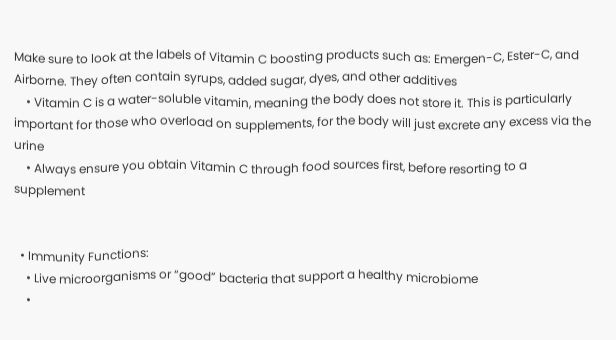Make sure to look at the labels of Vitamin C boosting products such as: Emergen-C, Ester-C, and Airborne. They often contain syrups, added sugar, dyes, and other additives
    • Vitamin C is a water-soluble vitamin, meaning the body does not store it. This is particularly important for those who overload on supplements, for the body will just excrete any excess via the urine
    • Always ensure you obtain Vitamin C through food sources first, before resorting to a supplement


  • Immunity Functions:
    • Live microorganisms or “good” bacteria that support a healthy microbiome
    •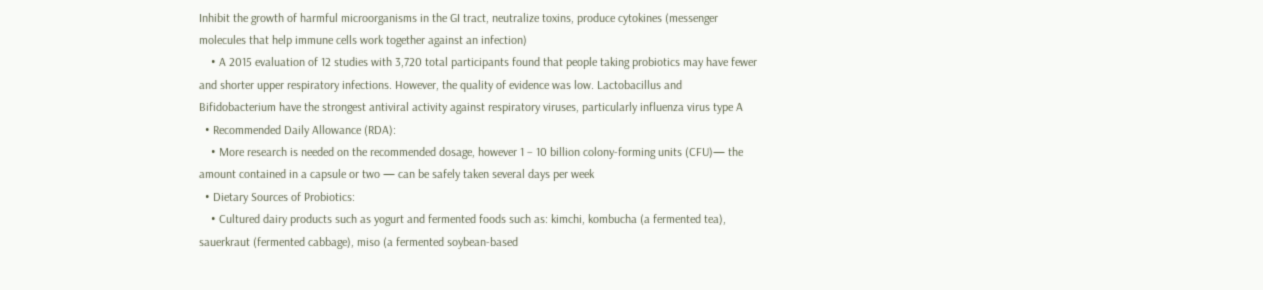Inhibit the growth of harmful microorganisms in the GI tract, neutralize toxins, produce cytokines (messenger molecules that help immune cells work together against an infection)
    • A 2015 evaluation of 12 studies with 3,720 total participants found that people taking probiotics may have fewer and shorter upper respiratory infections. However, the quality of evidence was low. Lactobacillus and Bifidobacterium have the strongest antiviral activity against respiratory viruses, particularly influenza virus type A
  • Recommended Daily Allowance (RDA):
    • More research is needed on the recommended dosage, however 1 – 10 billion colony-forming units (CFU)— the amount contained in a capsule or two — can be safely taken several days per week
  • Dietary Sources of Probiotics:
    • Cultured dairy products such as yogurt and fermented foods such as: kimchi, kombucha (a fermented tea), sauerkraut (fermented cabbage), miso (a fermented soybean-based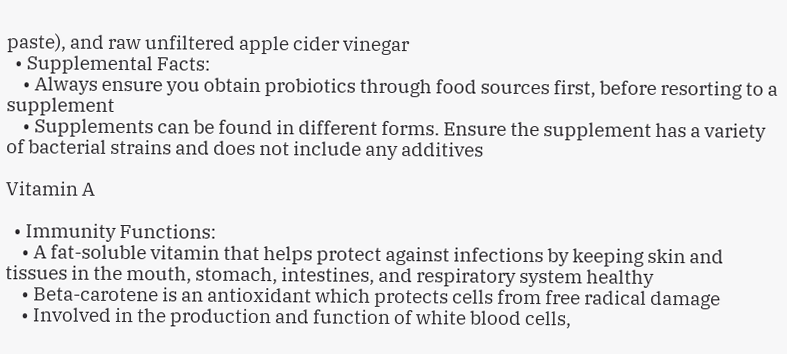paste), and raw unfiltered apple cider vinegar
  • Supplemental Facts:
    • Always ensure you obtain probiotics through food sources first, before resorting to a supplement
    • Supplements can be found in different forms. Ensure the supplement has a variety of bacterial strains and does not include any additives

Vitamin A

  • Immunity Functions:
    • A fat-soluble vitamin that helps protect against infections by keeping skin and tissues in the mouth, stomach, intestines, and respiratory system healthy
    • Beta-carotene is an antioxidant which protects cells from free radical damage
    • Involved in the production and function of white blood cells,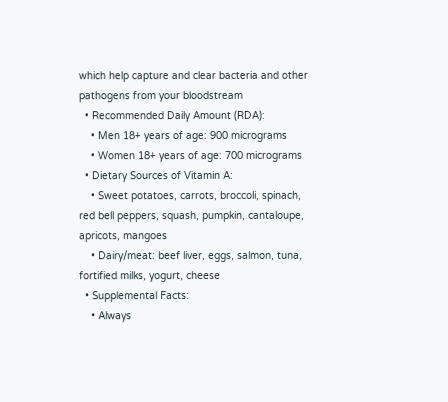which help capture and clear bacteria and other pathogens from your bloodstream
  • Recommended Daily Amount (RDA):
    • Men 18+ years of age: 900 micrograms
    • Women 18+ years of age: 700 micrograms
  • Dietary Sources of Vitamin A:
    • Sweet potatoes, carrots, broccoli, spinach, red bell peppers, squash, pumpkin, cantaloupe, apricots, mangoes
    • Dairy/meat: beef liver, eggs, salmon, tuna, fortified milks, yogurt, cheese
  • Supplemental Facts:
    • Always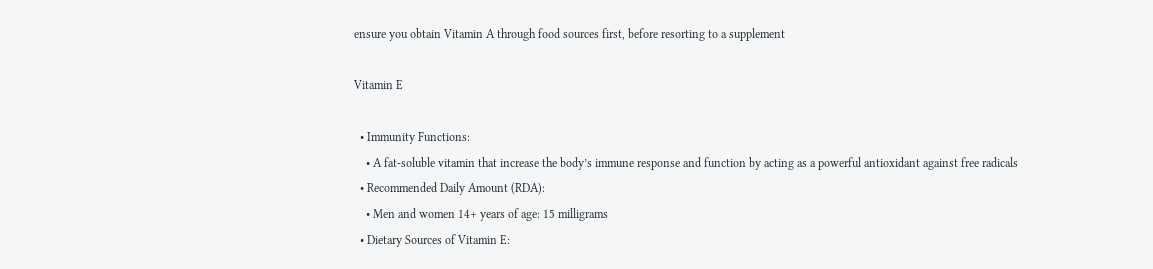ensure you obtain Vitamin A through food sources first, before resorting to a supplement

Vitamin E

  • Immunity Functions:
    • A fat-soluble vitamin that increase the body’s immune response and function by acting as a powerful antioxidant against free radicals
  • Recommended Daily Amount (RDA):
    • Men and women 14+ years of age: 15 milligrams
  • Dietary Sources of Vitamin E: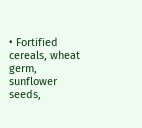• Fortified cereals, wheat germ, sunflower seeds,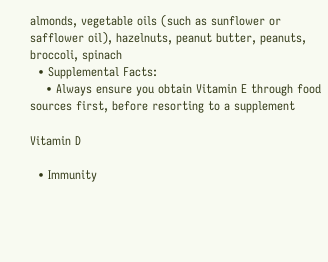almonds, vegetable oils (such as sunflower or safflower oil), hazelnuts, peanut butter, peanuts, broccoli, spinach
  • Supplemental Facts:
    • Always ensure you obtain Vitamin E through food sources first, before resorting to a supplement

Vitamin D

  • Immunity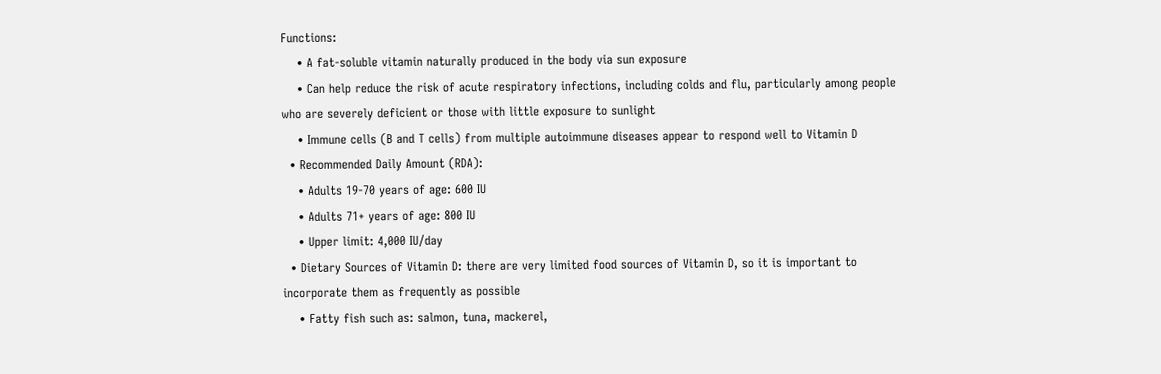Functions:
    • A fat-soluble vitamin naturally produced in the body via sun exposure
    • Can help reduce the risk of acute respiratory infections, including colds and flu, particularly among people who are severely deficient or those with little exposure to sunlight
    • Immune cells (B and T cells) from multiple autoimmune diseases appear to respond well to Vitamin D
  • Recommended Daily Amount (RDA):
    • Adults 19-70 years of age: 600 IU
    • Adults 71+ years of age: 800 IU
    • Upper limit: 4,000 IU/day
  • Dietary Sources of Vitamin D: there are very limited food sources of Vitamin D, so it is important to incorporate them as frequently as possible
    • Fatty fish such as: salmon, tuna, mackerel,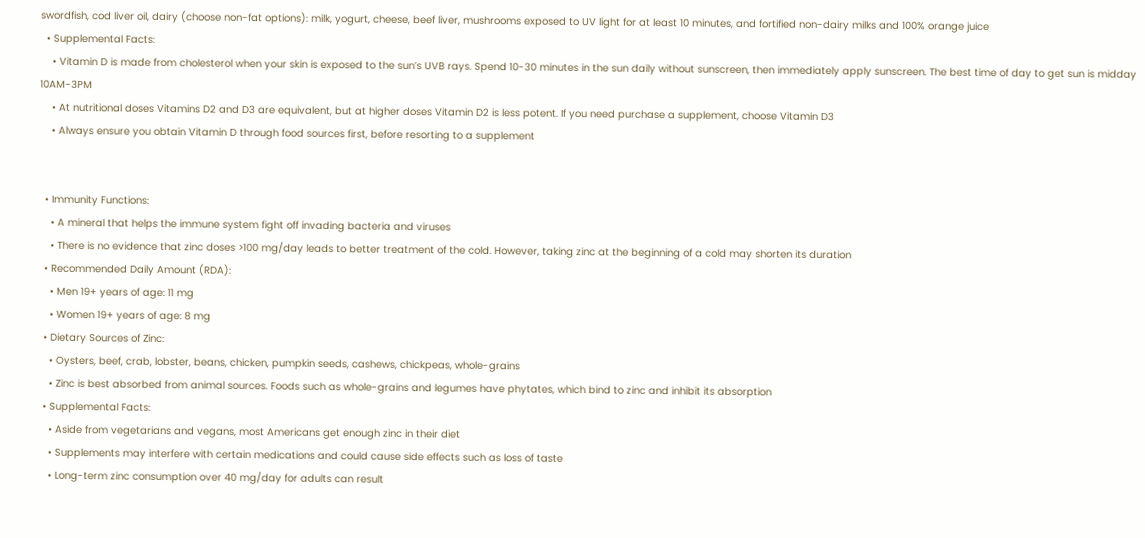swordfish, cod liver oil, dairy (choose non-fat options): milk, yogurt, cheese, beef liver, mushrooms exposed to UV light for at least 10 minutes, and fortified non-dairy milks and 100% orange juice
  • Supplemental Facts:
    • Vitamin D is made from cholesterol when your skin is exposed to the sun’s UVB rays. Spend 10-30 minutes in the sun daily without sunscreen, then immediately apply sunscreen. The best time of day to get sun is midday 10AM-3PM
    • At nutritional doses Vitamins D2 and D3 are equivalent, but at higher doses Vitamin D2 is less potent. If you need purchase a supplement, choose Vitamin D3
    • Always ensure you obtain Vitamin D through food sources first, before resorting to a supplement


  • Immunity Functions:
    • A mineral that helps the immune system fight off invading bacteria and viruses
    • There is no evidence that zinc doses >100 mg/day leads to better treatment of the cold. However, taking zinc at the beginning of a cold may shorten its duration
  • Recommended Daily Amount (RDA):
    • Men 19+ years of age: 11 mg
    • Women 19+ years of age: 8 mg
  • Dietary Sources of Zinc:
    • Oysters, beef, crab, lobster, beans, chicken, pumpkin seeds, cashews, chickpeas, whole-grains
    • Zinc is best absorbed from animal sources. Foods such as whole-grains and legumes have phytates, which bind to zinc and inhibit its absorption
  • Supplemental Facts:
    • Aside from vegetarians and vegans, most Americans get enough zinc in their diet
    • Supplements may interfere with certain medications and could cause side effects such as loss of taste
    • Long-term zinc consumption over 40 mg/day for adults can result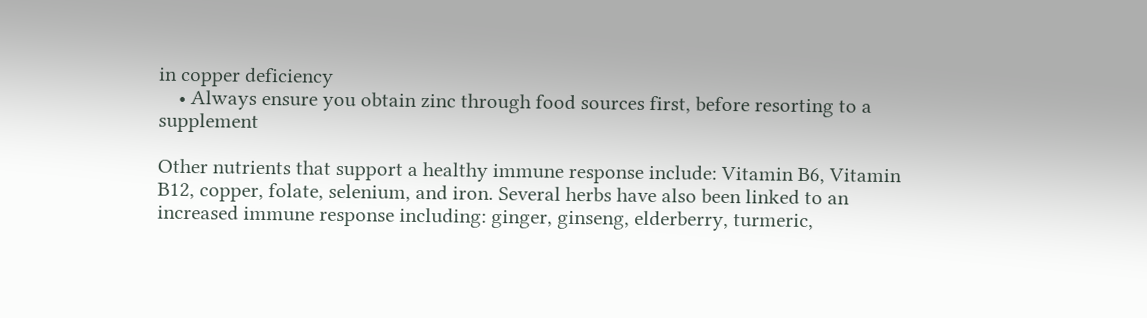in copper deficiency
    • Always ensure you obtain zinc through food sources first, before resorting to a supplement

Other nutrients that support a healthy immune response include: Vitamin B6, Vitamin B12, copper, folate, selenium, and iron. Several herbs have also been linked to an increased immune response including: ginger, ginseng, elderberry, turmeric,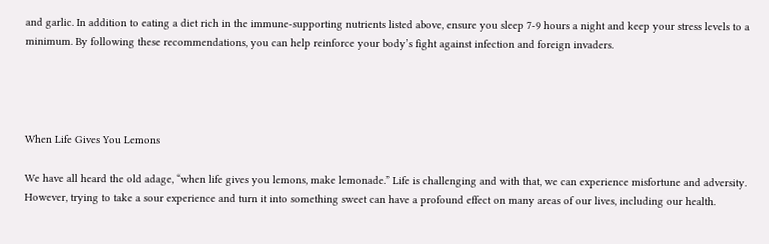and garlic. In addition to eating a diet rich in the immune-supporting nutrients listed above, ensure you sleep 7-9 hours a night and keep your stress levels to a minimum. By following these recommendations, you can help reinforce your body’s fight against infection and foreign invaders.




When Life Gives You Lemons

We have all heard the old adage, “when life gives you lemons, make lemonade.” Life is challenging and with that, we can experience misfortune and adversity. However, trying to take a sour experience and turn it into something sweet can have a profound effect on many areas of our lives, including our health.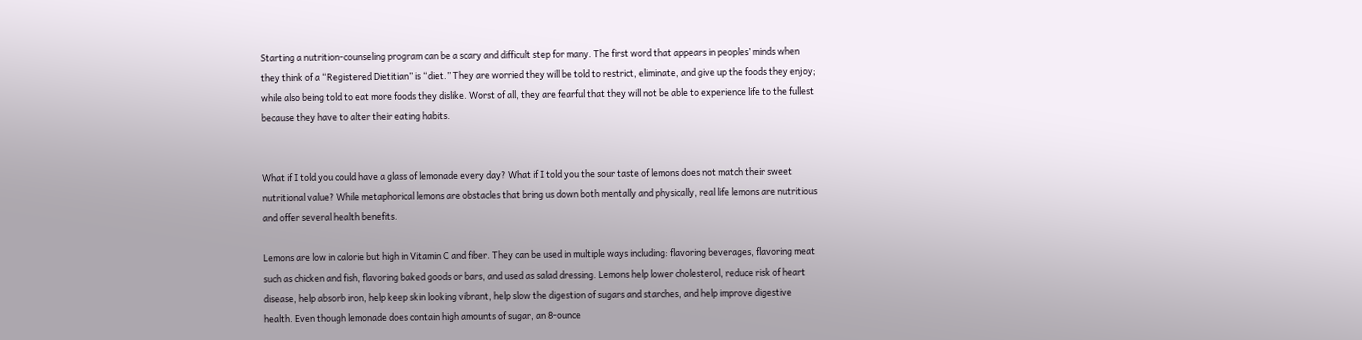Starting a nutrition-counseling program can be a scary and difficult step for many. The first word that appears in peoples’ minds when they think of a “Registered Dietitian” is “diet.” They are worried they will be told to restrict, eliminate, and give up the foods they enjoy; while also being told to eat more foods they dislike. Worst of all, they are fearful that they will not be able to experience life to the fullest because they have to alter their eating habits.


What if I told you could have a glass of lemonade every day? What if I told you the sour taste of lemons does not match their sweet nutritional value? While metaphorical lemons are obstacles that bring us down both mentally and physically, real life lemons are nutritious and offer several health benefits.

Lemons are low in calorie but high in Vitamin C and fiber. They can be used in multiple ways including: flavoring beverages, flavoring meat such as chicken and fish, flavoring baked goods or bars, and used as salad dressing. Lemons help lower cholesterol, reduce risk of heart disease, help absorb iron, help keep skin looking vibrant, help slow the digestion of sugars and starches, and help improve digestive health. Even though lemonade does contain high amounts of sugar, an 8-ounce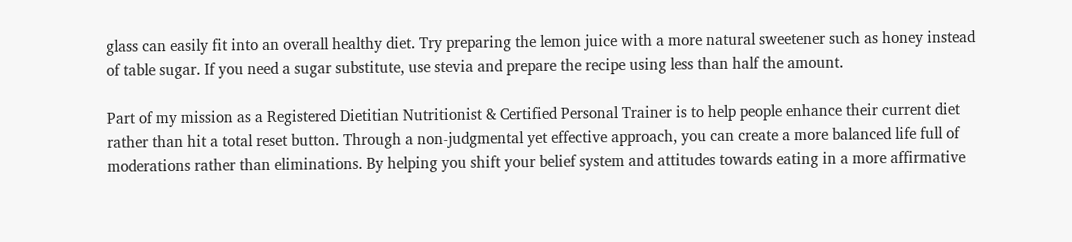glass can easily fit into an overall healthy diet. Try preparing the lemon juice with a more natural sweetener such as honey instead of table sugar. If you need a sugar substitute, use stevia and prepare the recipe using less than half the amount.

Part of my mission as a Registered Dietitian Nutritionist & Certified Personal Trainer is to help people enhance their current diet rather than hit a total reset button. Through a non-judgmental yet effective approach, you can create a more balanced life full of moderations rather than eliminations. By helping you shift your belief system and attitudes towards eating in a more affirmative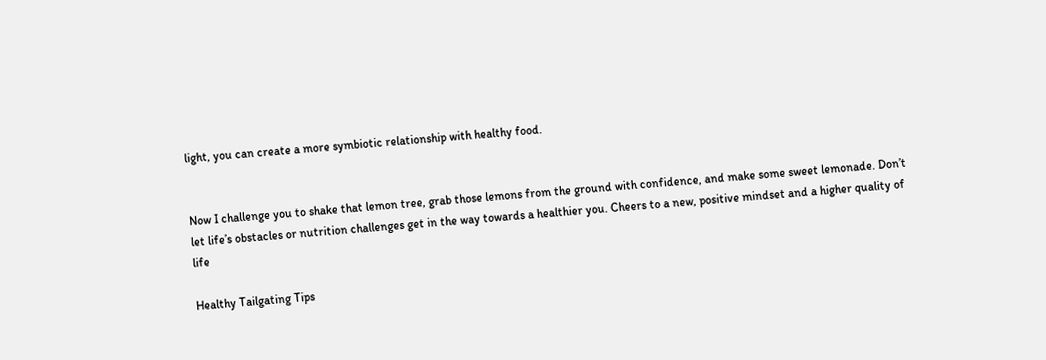light, you can create a more symbiotic relationship with healthy food.


Now I challenge you to shake that lemon tree, grab those lemons from the ground with confidence, and make some sweet lemonade. Don’t let life’s obstacles or nutrition challenges get in the way towards a healthier you. Cheers to a new, positive mindset and a higher quality of life

Healthy Tailgating Tips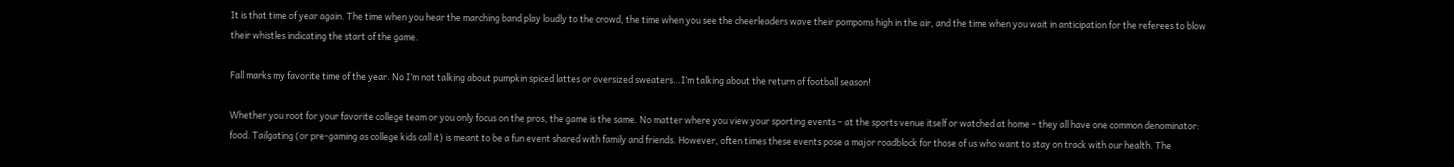It is that time of year again. The time when you hear the marching band play loudly to the crowd, the time when you see the cheerleaders wave their pompoms high in the air, and the time when you wait in anticipation for the referees to blow their whistles indicating the start of the game.

Fall marks my favorite time of the year. No I’m not talking about pumpkin spiced lattes or oversized sweaters…I’m talking about the return of football season!

Whether you root for your favorite college team or you only focus on the pros, the game is the same. No matter where you view your sporting events – at the sports venue itself or watched at home – they all have one common denominator: food. Tailgating (or pre-gaming as college kids call it) is meant to be a fun event shared with family and friends. However, often times these events pose a major roadblock for those of us who want to stay on track with our health. The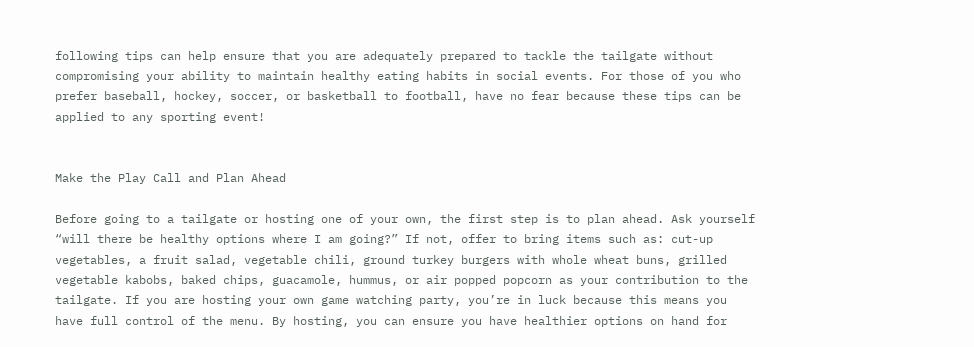following tips can help ensure that you are adequately prepared to tackle the tailgate without compromising your ability to maintain healthy eating habits in social events. For those of you who prefer baseball, hockey, soccer, or basketball to football, have no fear because these tips can be applied to any sporting event!


Make the Play Call and Plan Ahead

Before going to a tailgate or hosting one of your own, the first step is to plan ahead. Ask yourself “will there be healthy options where I am going?” If not, offer to bring items such as: cut-up vegetables, a fruit salad, vegetable chili, ground turkey burgers with whole wheat buns, grilled vegetable kabobs, baked chips, guacamole, hummus, or air popped popcorn as your contribution to the tailgate. If you are hosting your own game watching party, you’re in luck because this means you have full control of the menu. By hosting, you can ensure you have healthier options on hand for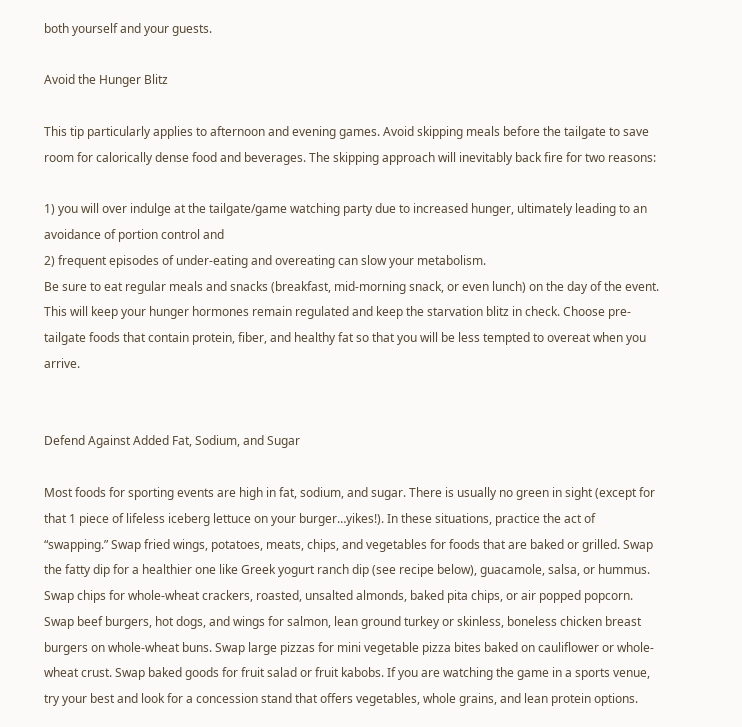both yourself and your guests.

Avoid the Hunger Blitz

This tip particularly applies to afternoon and evening games. Avoid skipping meals before the tailgate to save room for calorically dense food and beverages. The skipping approach will inevitably back fire for two reasons:

1) you will over indulge at the tailgate/game watching party due to increased hunger, ultimately leading to an avoidance of portion control and
2) frequent episodes of under-eating and overeating can slow your metabolism.
Be sure to eat regular meals and snacks (breakfast, mid-morning snack, or even lunch) on the day of the event. This will keep your hunger hormones remain regulated and keep the starvation blitz in check. Choose pre-tailgate foods that contain protein, fiber, and healthy fat so that you will be less tempted to overeat when you arrive.


Defend Against Added Fat, Sodium, and Sugar

Most foods for sporting events are high in fat, sodium, and sugar. There is usually no green in sight (except for that 1 piece of lifeless iceberg lettuce on your burger…yikes!). In these situations, practice the act of “swapping.” Swap fried wings, potatoes, meats, chips, and vegetables for foods that are baked or grilled. Swap the fatty dip for a healthier one like Greek yogurt ranch dip (see recipe below), guacamole, salsa, or hummus. Swap chips for whole-wheat crackers, roasted, unsalted almonds, baked pita chips, or air popped popcorn. Swap beef burgers, hot dogs, and wings for salmon, lean ground turkey or skinless, boneless chicken breast burgers on whole-wheat buns. Swap large pizzas for mini vegetable pizza bites baked on cauliflower or whole-wheat crust. Swap baked goods for fruit salad or fruit kabobs. If you are watching the game in a sports venue, try your best and look for a concession stand that offers vegetables, whole grains, and lean protein options.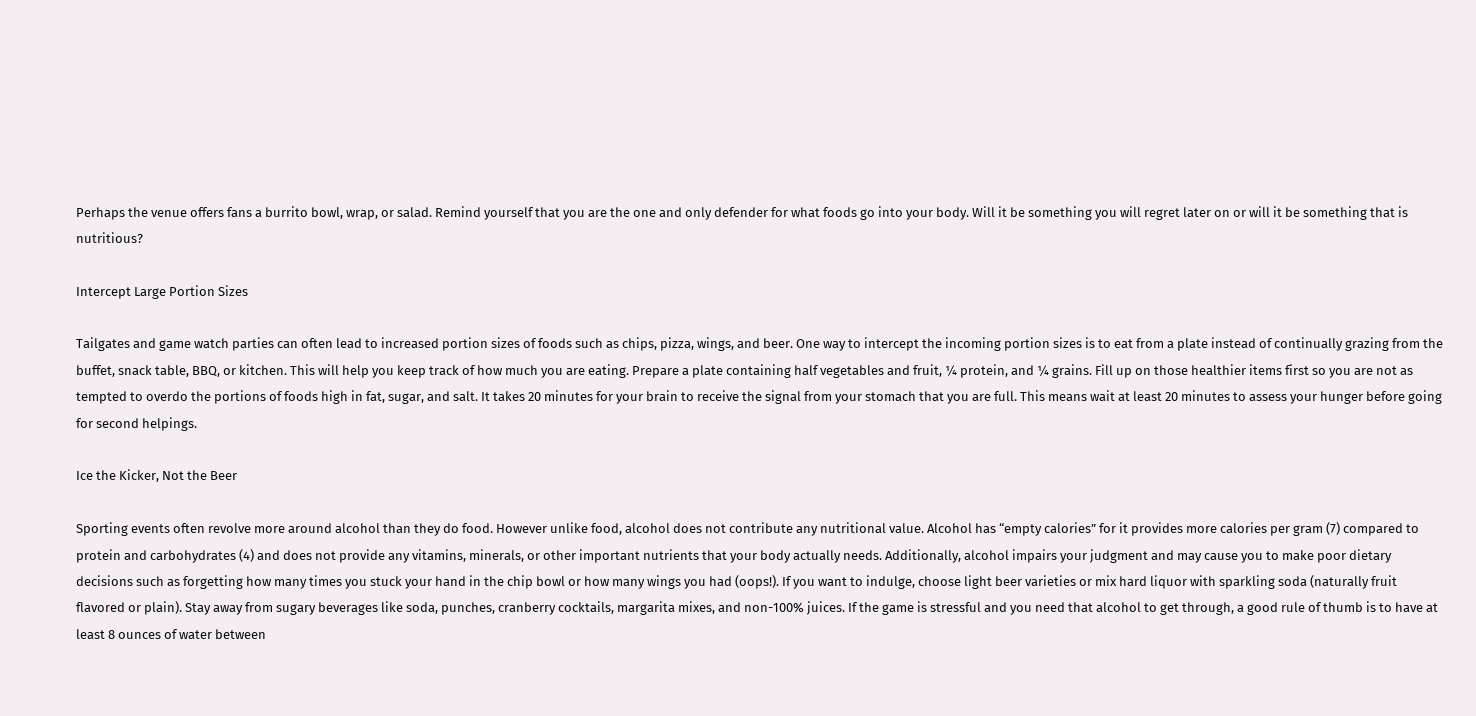Perhaps the venue offers fans a burrito bowl, wrap, or salad. Remind yourself that you are the one and only defender for what foods go into your body. Will it be something you will regret later on or will it be something that is nutritious?

Intercept Large Portion Sizes

Tailgates and game watch parties can often lead to increased portion sizes of foods such as chips, pizza, wings, and beer. One way to intercept the incoming portion sizes is to eat from a plate instead of continually grazing from the buffet, snack table, BBQ, or kitchen. This will help you keep track of how much you are eating. Prepare a plate containing half vegetables and fruit, ¼ protein, and ¼ grains. Fill up on those healthier items first so you are not as tempted to overdo the portions of foods high in fat, sugar, and salt. It takes 20 minutes for your brain to receive the signal from your stomach that you are full. This means wait at least 20 minutes to assess your hunger before going for second helpings.

Ice the Kicker, Not the Beer

Sporting events often revolve more around alcohol than they do food. However unlike food, alcohol does not contribute any nutritional value. Alcohol has “empty calories” for it provides more calories per gram (7) compared to protein and carbohydrates (4) and does not provide any vitamins, minerals, or other important nutrients that your body actually needs. Additionally, alcohol impairs your judgment and may cause you to make poor dietary decisions such as forgetting how many times you stuck your hand in the chip bowl or how many wings you had (oops!). If you want to indulge, choose light beer varieties or mix hard liquor with sparkling soda (naturally fruit flavored or plain). Stay away from sugary beverages like soda, punches, cranberry cocktails, margarita mixes, and non-100% juices. If the game is stressful and you need that alcohol to get through, a good rule of thumb is to have at least 8 ounces of water between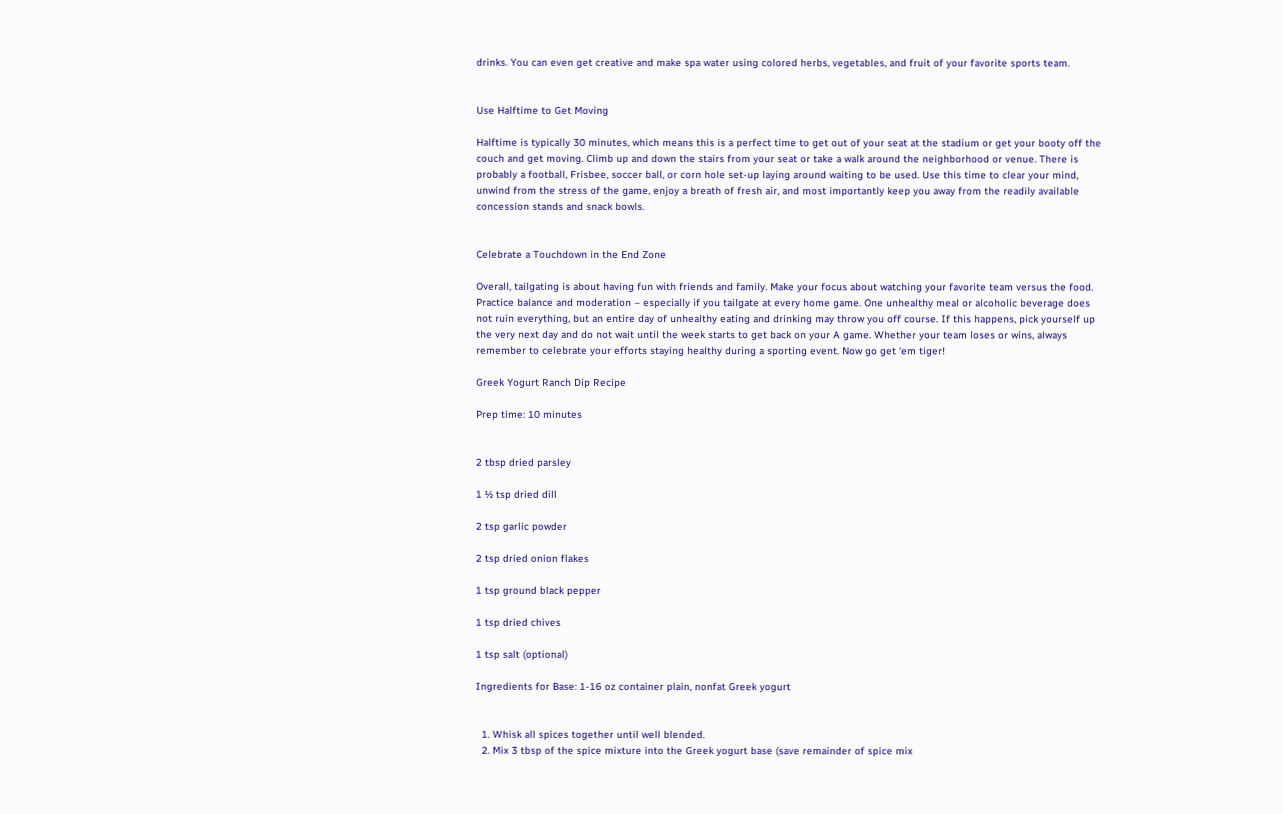drinks. You can even get creative and make spa water using colored herbs, vegetables, and fruit of your favorite sports team.


Use Halftime to Get Moving

Halftime is typically 30 minutes, which means this is a perfect time to get out of your seat at the stadium or get your booty off the couch and get moving. Climb up and down the stairs from your seat or take a walk around the neighborhood or venue. There is probably a football, Frisbee, soccer ball, or corn hole set-up laying around waiting to be used. Use this time to clear your mind, unwind from the stress of the game, enjoy a breath of fresh air, and most importantly keep you away from the readily available concession stands and snack bowls.


Celebrate a Touchdown in the End Zone

Overall, tailgating is about having fun with friends and family. Make your focus about watching your favorite team versus the food. Practice balance and moderation – especially if you tailgate at every home game. One unhealthy meal or alcoholic beverage does not ruin everything, but an entire day of unhealthy eating and drinking may throw you off course. If this happens, pick yourself up the very next day and do not wait until the week starts to get back on your A game. Whether your team loses or wins, always remember to celebrate your efforts staying healthy during a sporting event. Now go get ‘em tiger!

Greek Yogurt Ranch Dip Recipe

Prep time: 10 minutes


2 tbsp dried parsley

1 ½ tsp dried dill

2 tsp garlic powder

2 tsp dried onion flakes

1 tsp ground black pepper

1 tsp dried chives

1 tsp salt (optional)

Ingredients for Base: 1-16 oz container plain, nonfat Greek yogurt


  1. Whisk all spices together until well blended.
  2. Mix 3 tbsp of the spice mixture into the Greek yogurt base (save remainder of spice mix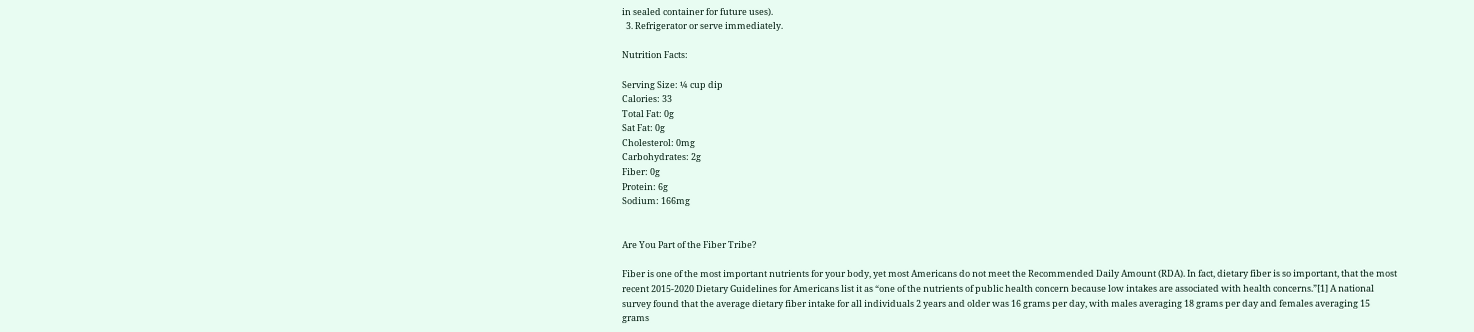in sealed container for future uses).
  3. Refrigerator or serve immediately.

Nutrition Facts:

Serving Size: ¼ cup dip
Calories: 33
Total Fat: 0g
Sat Fat: 0g
Cholesterol: 0mg
Carbohydrates: 2g
Fiber: 0g
Protein: 6g
Sodium: 166mg


Are You Part of the Fiber Tribe?

Fiber is one of the most important nutrients for your body, yet most Americans do not meet the Recommended Daily Amount (RDA). In fact, dietary fiber is so important, that the most recent 2015-2020 Dietary Guidelines for Americans list it as “one of the nutrients of public health concern because low intakes are associated with health concerns.”[1] A national survey found that the average dietary fiber intake for all individuals 2 years and older was 16 grams per day, with males averaging 18 grams per day and females averaging 15 grams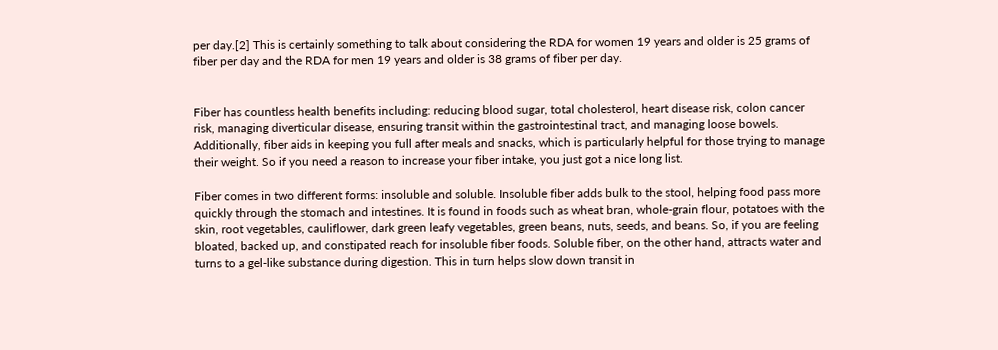per day.[2] This is certainly something to talk about considering the RDA for women 19 years and older is 25 grams of fiber per day and the RDA for men 19 years and older is 38 grams of fiber per day.


Fiber has countless health benefits including: reducing blood sugar, total cholesterol, heart disease risk, colon cancer risk, managing diverticular disease, ensuring transit within the gastrointestinal tract, and managing loose bowels. Additionally, fiber aids in keeping you full after meals and snacks, which is particularly helpful for those trying to manage their weight. So if you need a reason to increase your fiber intake, you just got a nice long list.

Fiber comes in two different forms: insoluble and soluble. Insoluble fiber adds bulk to the stool, helping food pass more quickly through the stomach and intestines. It is found in foods such as wheat bran, whole-grain flour, potatoes with the skin, root vegetables, cauliflower, dark green leafy vegetables, green beans, nuts, seeds, and beans. So, if you are feeling bloated, backed up, and constipated reach for insoluble fiber foods. Soluble fiber, on the other hand, attracts water and turns to a gel-like substance during digestion. This in turn helps slow down transit in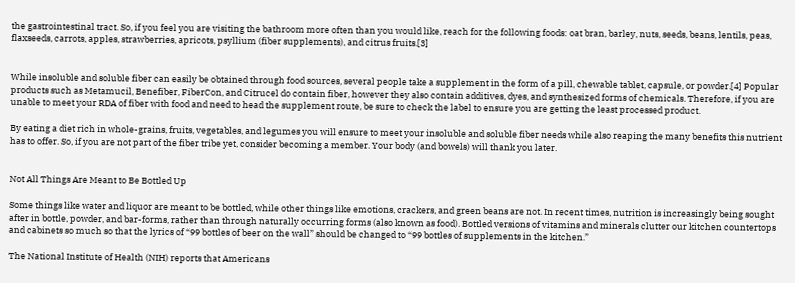the gastrointestinal tract. So, if you feel you are visiting the bathroom more often than you would like, reach for the following foods: oat bran, barley, nuts, seeds, beans, lentils, peas, flaxseeds, carrots, apples, strawberries, apricots, psyllium (fiber supplements), and citrus fruits.[3]


While insoluble and soluble fiber can easily be obtained through food sources, several people take a supplement in the form of a pill, chewable tablet, capsule, or powder.[4] Popular products such as Metamucil, Benefiber, FiberCon, and Citrucel do contain fiber, however they also contain additives, dyes, and synthesized forms of chemicals. Therefore, if you are unable to meet your RDA of fiber with food and need to head the supplement route, be sure to check the label to ensure you are getting the least processed product.

By eating a diet rich in whole-grains, fruits, vegetables, and legumes you will ensure to meet your insoluble and soluble fiber needs while also reaping the many benefits this nutrient has to offer. So, if you are not part of the fiber tribe yet, consider becoming a member. Your body (and bowels) will thank you later.


Not All Things Are Meant to Be Bottled Up

Some things like water and liquor are meant to be bottled, while other things like emotions, crackers, and green beans are not. In recent times, nutrition is increasingly being sought after in bottle, powder, and bar-forms, rather than through naturally occurring forms (also known as food). Bottled versions of vitamins and minerals clutter our kitchen countertops and cabinets so much so that the lyrics of “99 bottles of beer on the wall” should be changed to “99 bottles of supplements in the kitchen.”

The National Institute of Health (NIH) reports that Americans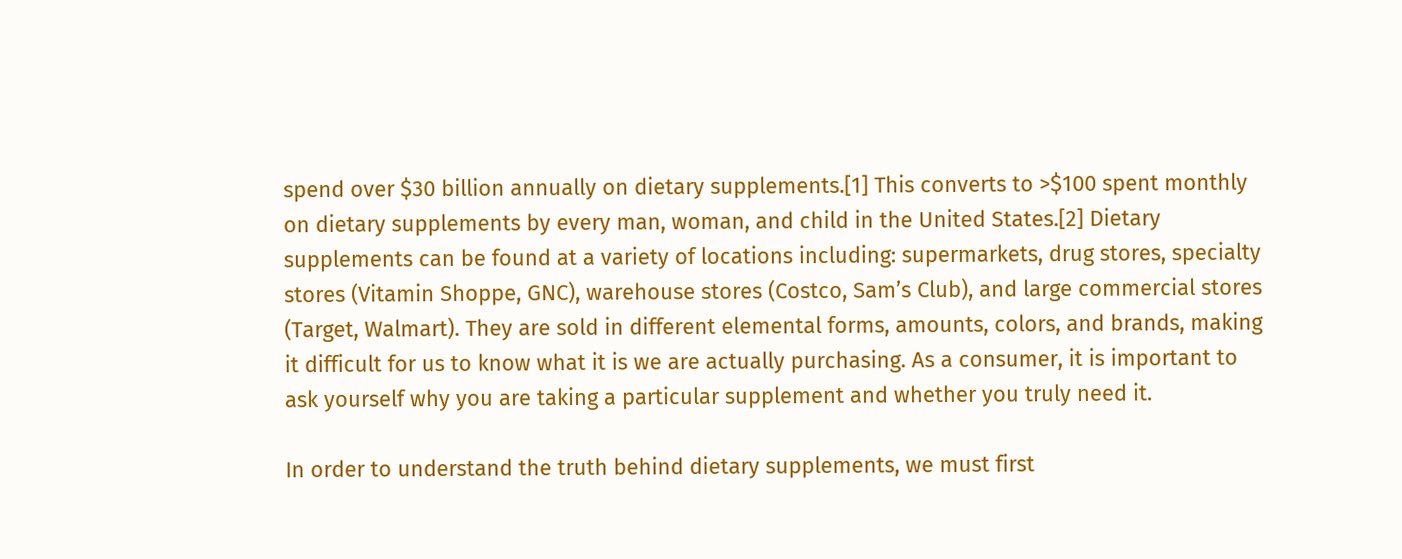spend over $30 billion annually on dietary supplements.[1] This converts to >$100 spent monthly on dietary supplements by every man, woman, and child in the United States.[2] Dietary supplements can be found at a variety of locations including: supermarkets, drug stores, specialty stores (Vitamin Shoppe, GNC), warehouse stores (Costco, Sam’s Club), and large commercial stores (Target, Walmart). They are sold in different elemental forms, amounts, colors, and brands, making it difficult for us to know what it is we are actually purchasing. As a consumer, it is important to ask yourself why you are taking a particular supplement and whether you truly need it.

In order to understand the truth behind dietary supplements, we must first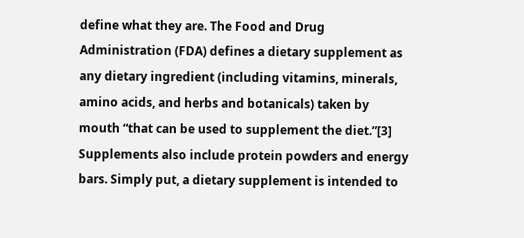define what they are. The Food and Drug Administration (FDA) defines a dietary supplement as any dietary ingredient (including vitamins, minerals, amino acids, and herbs and botanicals) taken by mouth “that can be used to supplement the diet.”[3] Supplements also include protein powders and energy bars. Simply put, a dietary supplement is intended to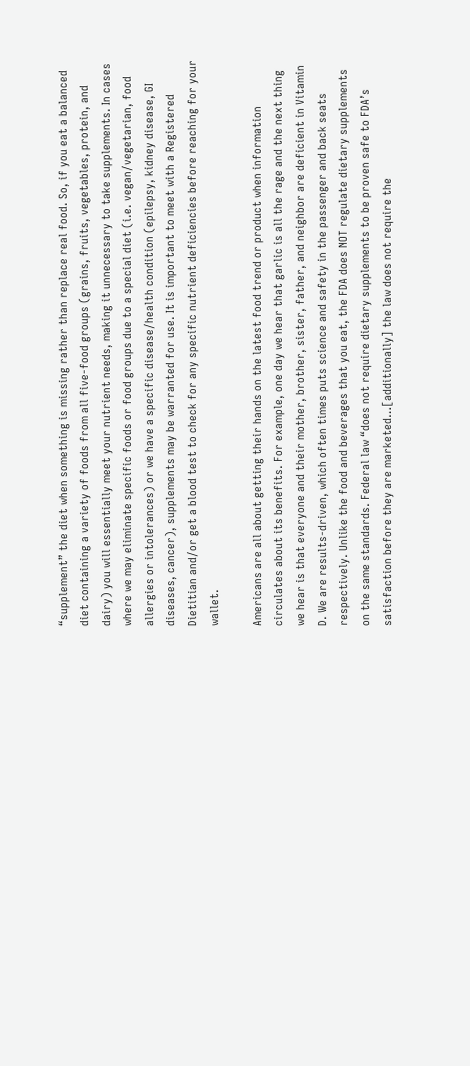“supplement” the diet when something is missing rather than replace real food. So, if you eat a balanced diet containing a variety of foods from all five-food groups (grains, fruits, vegetables, protein, and dairy) you will essentially meet your nutrient needs, making it unnecessary to take supplements. In cases where we may eliminate specific foods or food groups due to a special diet (i.e. vegan/vegetarian, food allergies or intolerances) or we have a specific disease/health condition (epilepsy, kidney disease, GI diseases, cancer), supplements may be warranted for use. It is important to meet with a Registered Dietitian and/or get a blood test to check for any specific nutrient deficiencies before reaching for your wallet.

Americans are all about getting their hands on the latest food trend or product when information circulates about its benefits. For example, one day we hear that garlic is all the rage and the next thing we hear is that everyone and their mother, brother, sister, father, and neighbor are deficient in Vitamin D. We are results-driven, which often times puts science and safety in the passenger and back seats respectively. Unlike the food and beverages that you eat, the FDA does NOT regulate dietary supplements on the same standards. Federal law “does not require dietary supplements to be proven safe to FDA’s satisfaction before they are marketed…[additionally] the law does not require the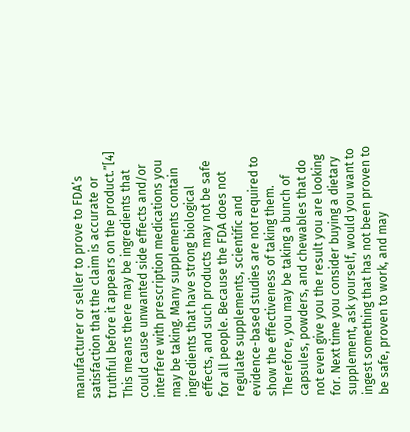manufacturer or seller to prove to FDA’s satisfaction that the claim is accurate or truthful before it appears on the product.”[4] This means there may be ingredients that could cause unwanted side effects and/or interfere with prescription medications you may be taking. Many supplements contain ingredients that have strong biological effects, and such products may not be safe for all people. Because the FDA does not regulate supplements, scientific and evidence-based studies are not required to show the effectiveness of taking them. Therefore, you may be taking a bunch of capsules, powders, and chewables that do not even give you the result you are looking for. Next time you consider buying a dietary supplement, ask yourself, would you want to ingest something that has not been proven to be safe, proven to work, and may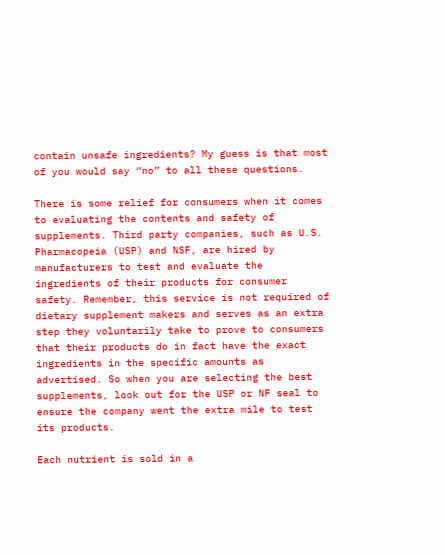contain unsafe ingredients? My guess is that most of you would say “no” to all these questions.

There is some relief for consumers when it comes to evaluating the contents and safety of supplements. Third party companies, such as U.S. Pharmacopeia (USP) and NSF, are hired by manufacturers to test and evaluate the ingredients of their products for consumer safety. Remember, this service is not required of dietary supplement makers and serves as an extra step they voluntarily take to prove to consumers that their products do in fact have the exact ingredients in the specific amounts as advertised. So when you are selecting the best supplements, look out for the USP or NF seal to ensure the company went the extra mile to test its products.

Each nutrient is sold in a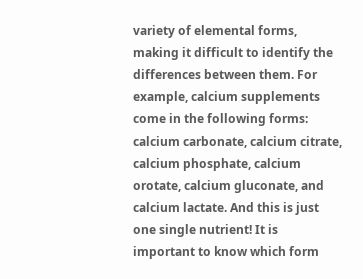variety of elemental forms, making it difficult to identify the differences between them. For example, calcium supplements come in the following forms: calcium carbonate, calcium citrate, calcium phosphate, calcium orotate, calcium gluconate, and calcium lactate. And this is just one single nutrient! It is important to know which form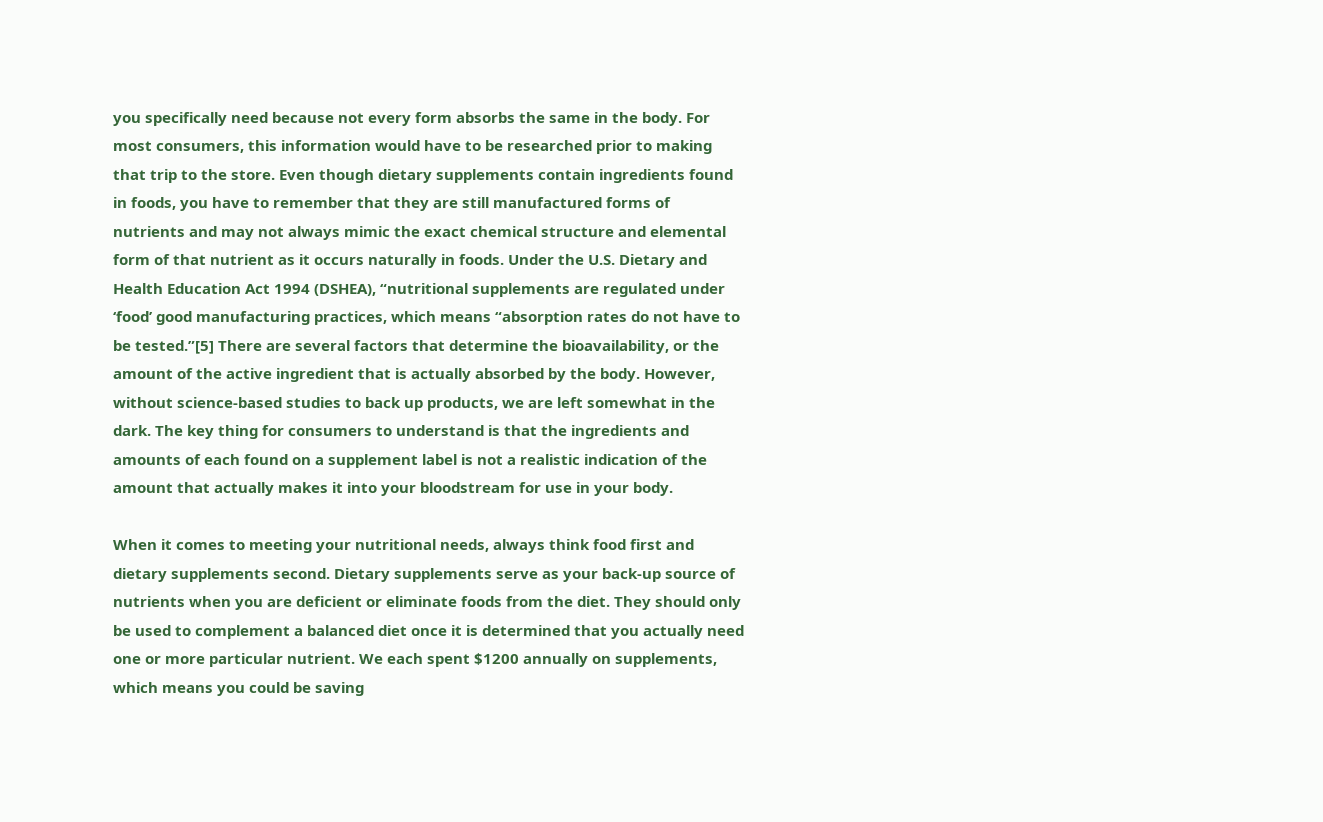you specifically need because not every form absorbs the same in the body. For most consumers, this information would have to be researched prior to making that trip to the store. Even though dietary supplements contain ingredients found in foods, you have to remember that they are still manufactured forms of nutrients and may not always mimic the exact chemical structure and elemental form of that nutrient as it occurs naturally in foods. Under the U.S. Dietary and Health Education Act 1994 (DSHEA), “nutritional supplements are regulated under ‘food’ good manufacturing practices, which means “absorption rates do not have to be tested.”[5] There are several factors that determine the bioavailability, or the amount of the active ingredient that is actually absorbed by the body. However, without science-based studies to back up products, we are left somewhat in the dark. The key thing for consumers to understand is that the ingredients and amounts of each found on a supplement label is not a realistic indication of the amount that actually makes it into your bloodstream for use in your body.

When it comes to meeting your nutritional needs, always think food first and dietary supplements second. Dietary supplements serve as your back-up source of nutrients when you are deficient or eliminate foods from the diet. They should only be used to complement a balanced diet once it is determined that you actually need one or more particular nutrient. We each spent $1200 annually on supplements, which means you could be saving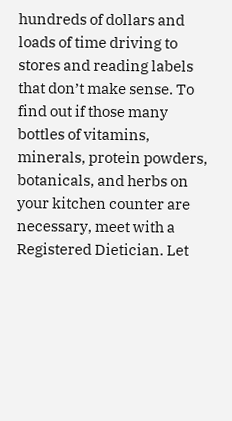hundreds of dollars and loads of time driving to stores and reading labels that don’t make sense. To find out if those many bottles of vitamins, minerals, protein powders, botanicals, and herbs on your kitchen counter are necessary, meet with a Registered Dietician. Let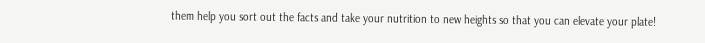them help you sort out the facts and take your nutrition to new heights so that you can elevate your plate!